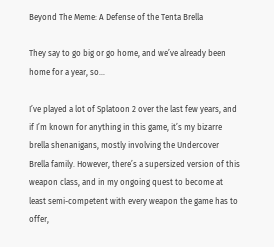Beyond The Meme: A Defense of the Tenta Brella

They say to go big or go home, and we’ve already been home for a year, so…

I’ve played a lot of Splatoon 2 over the last few years, and if I’m known for anything in this game, it’s my bizarre brella shenanigans, mostly involving the Undercover Brella family. However, there’s a supersized version of this weapon class, and in my ongoing quest to become at least semi-competent with every weapon the game has to offer,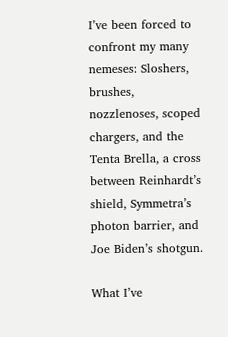I’ve been forced to confront my many nemeses: Sloshers, brushes, nozzlenoses, scoped chargers, and the Tenta Brella, a cross between Reinhardt’s shield, Symmetra’s photon barrier, and Joe Biden’s shotgun.

What I’ve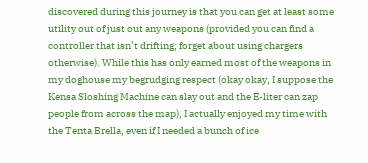discovered during this journey is that you can get at least some utility out of just out any weapons (provided you can find a controller that isn’t drifting; forget about using chargers otherwise). While this has only earned most of the weapons in my doghouse my begrudging respect (okay okay, I suppose the Kensa Sloshing Machine can slay out and the E-liter can zap people from across the map), I actually enjoyed my time with the Tenta Brella, even if I needed a bunch of ice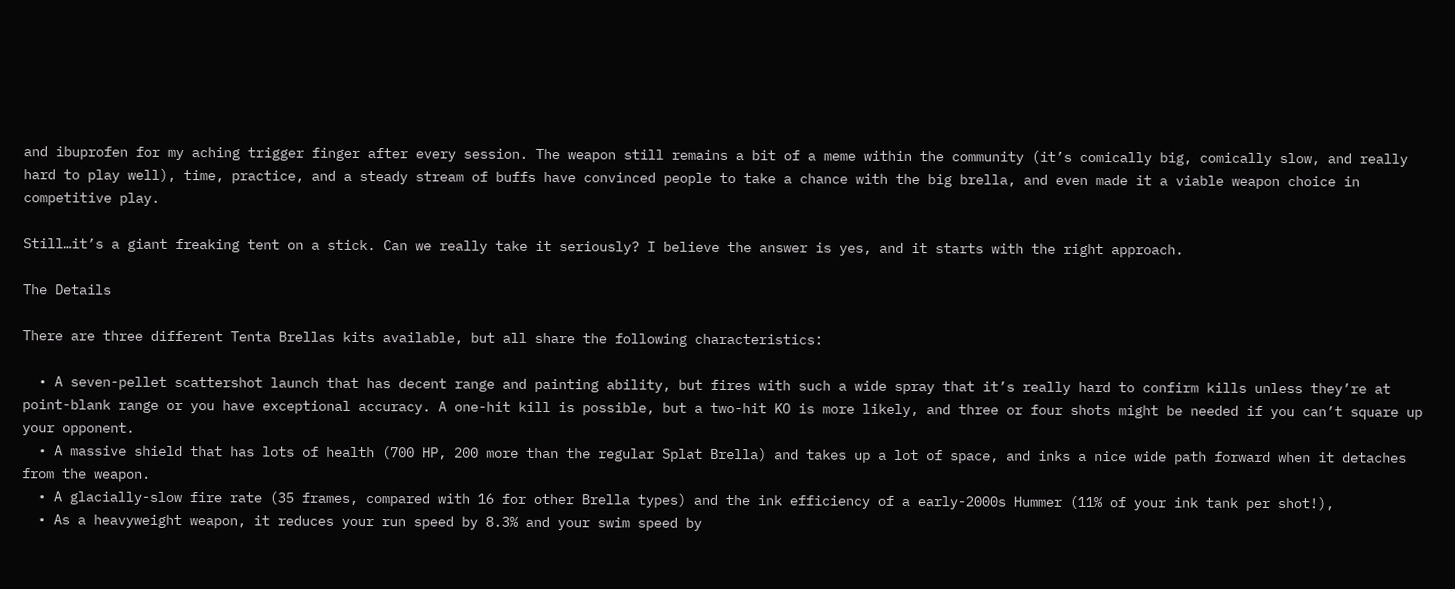and ibuprofen for my aching trigger finger after every session. The weapon still remains a bit of a meme within the community (it’s comically big, comically slow, and really hard to play well), time, practice, and a steady stream of buffs have convinced people to take a chance with the big brella, and even made it a viable weapon choice in competitive play.

Still…it’s a giant freaking tent on a stick. Can we really take it seriously? I believe the answer is yes, and it starts with the right approach.

The Details

There are three different Tenta Brellas kits available, but all share the following characteristics:

  • A seven-pellet scattershot launch that has decent range and painting ability, but fires with such a wide spray that it’s really hard to confirm kills unless they’re at point-blank range or you have exceptional accuracy. A one-hit kill is possible, but a two-hit KO is more likely, and three or four shots might be needed if you can’t square up your opponent.
  • A massive shield that has lots of health (700 HP, 200 more than the regular Splat Brella) and takes up a lot of space, and inks a nice wide path forward when it detaches from the weapon.
  • A glacially-slow fire rate (35 frames, compared with 16 for other Brella types) and the ink efficiency of a early-2000s Hummer (11% of your ink tank per shot!),
  • As a heavyweight weapon, it reduces your run speed by 8.3% and your swim speed by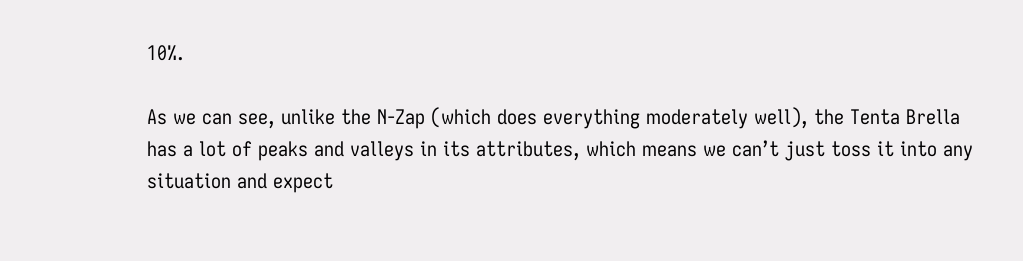10%.

As we can see, unlike the N-Zap (which does everything moderately well), the Tenta Brella has a lot of peaks and valleys in its attributes, which means we can’t just toss it into any situation and expect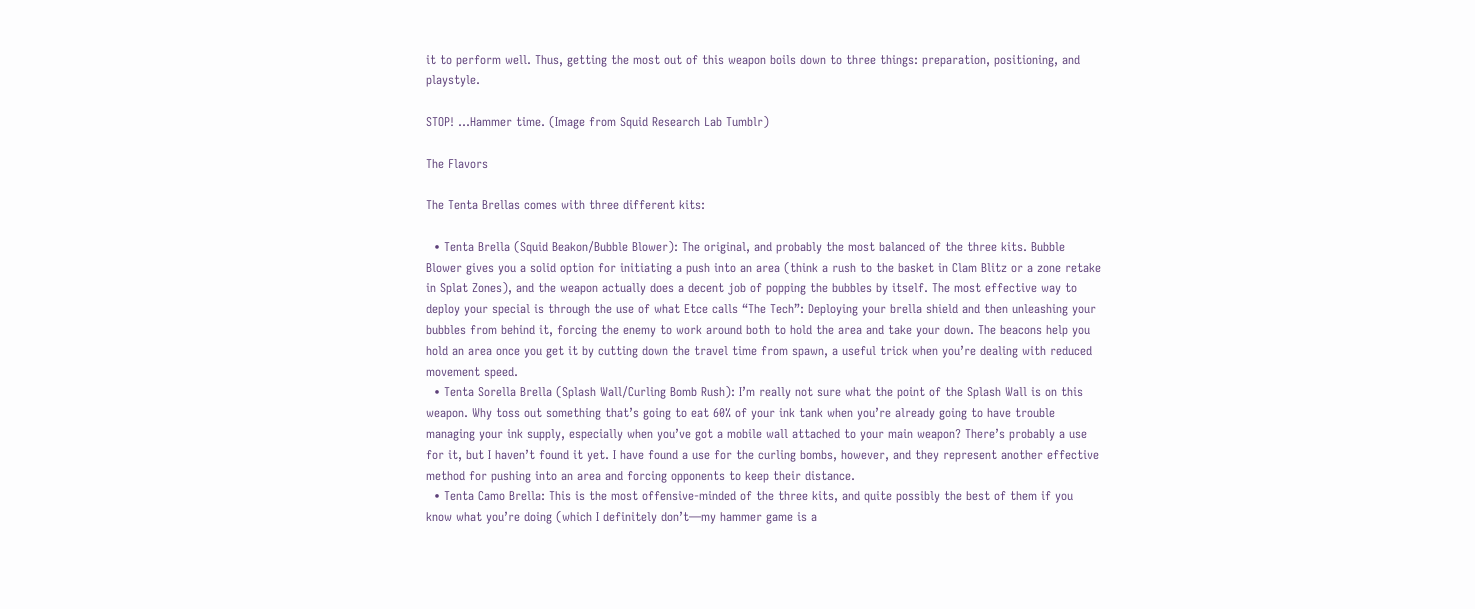it to perform well. Thus, getting the most out of this weapon boils down to three things: preparation, positioning, and playstyle.

STOP! …Hammer time. (Image from Squid Research Lab Tumblr)

The Flavors

The Tenta Brellas comes with three different kits:

  • Tenta Brella (Squid Beakon/Bubble Blower): The original, and probably the most balanced of the three kits. Bubble Blower gives you a solid option for initiating a push into an area (think a rush to the basket in Clam Blitz or a zone retake in Splat Zones), and the weapon actually does a decent job of popping the bubbles by itself. The most effective way to deploy your special is through the use of what Etce calls “The Tech”: Deploying your brella shield and then unleashing your bubbles from behind it, forcing the enemy to work around both to hold the area and take your down. The beacons help you hold an area once you get it by cutting down the travel time from spawn, a useful trick when you’re dealing with reduced movement speed.
  • Tenta Sorella Brella (Splash Wall/Curling Bomb Rush): I’m really not sure what the point of the Splash Wall is on this weapon. Why toss out something that’s going to eat 60% of your ink tank when you’re already going to have trouble managing your ink supply, especially when you’ve got a mobile wall attached to your main weapon? There’s probably a use for it, but I haven’t found it yet. I have found a use for the curling bombs, however, and they represent another effective method for pushing into an area and forcing opponents to keep their distance.
  • Tenta Camo Brella: This is the most offensive-minded of the three kits, and quite possibly the best of them if you know what you’re doing (which I definitely don’t—my hammer game is a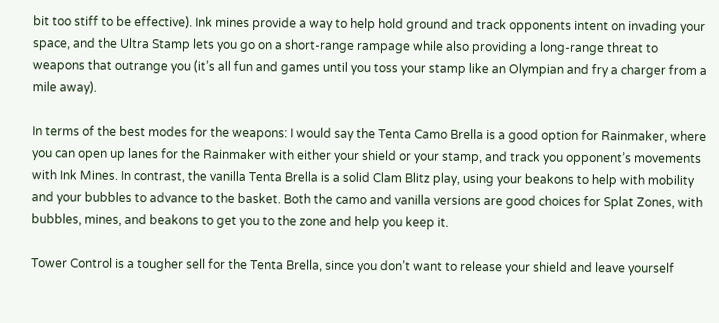bit too stiff to be effective). Ink mines provide a way to help hold ground and track opponents intent on invading your space, and the Ultra Stamp lets you go on a short-range rampage while also providing a long-range threat to weapons that outrange you (it’s all fun and games until you toss your stamp like an Olympian and fry a charger from a mile away).

In terms of the best modes for the weapons: I would say the Tenta Camo Brella is a good option for Rainmaker, where you can open up lanes for the Rainmaker with either your shield or your stamp, and track you opponent’s movements with Ink Mines. In contrast, the vanilla Tenta Brella is a solid Clam Blitz play, using your beakons to help with mobility and your bubbles to advance to the basket. Both the camo and vanilla versions are good choices for Splat Zones, with bubbles, mines, and beakons to get you to the zone and help you keep it.

Tower Control is a tougher sell for the Tenta Brella, since you don’t want to release your shield and leave yourself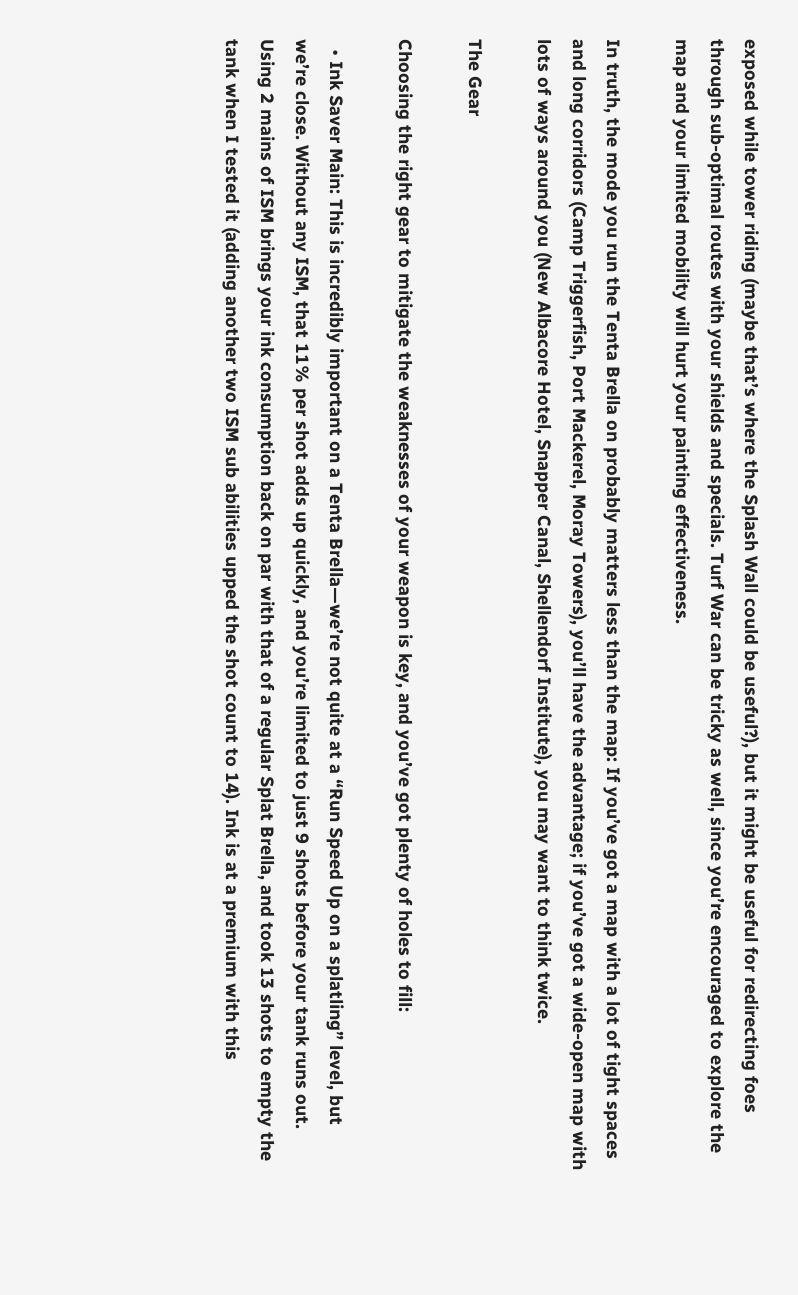exposed while tower riding (maybe that’s where the Splash Wall could be useful?), but it might be useful for redirecting foes through sub-optimal routes with your shields and specials. Turf War can be tricky as well, since you’re encouraged to explore the map and your limited mobility will hurt your painting effectiveness.

In truth, the mode you run the Tenta Brella on probably matters less than the map: If you’ve got a map with a lot of tight spaces and long corridors (Camp Triggerfish, Port Mackerel, Moray Towers), you’ll have the advantage; if you’ve got a wide-open map with lots of ways around you (New Albacore Hotel, Snapper Canal, Shellendorf Institute), you may want to think twice.

The Gear

Choosing the right gear to mitigate the weaknesses of your weapon is key, and you’ve got plenty of holes to fill:

  • Ink Saver Main: This is incredibly important on a Tenta Brella—we’re not quite at a “Run Speed Up on a splatling” level, but we’re close. Without any ISM, that 11% per shot adds up quickly, and you’re limited to just 9 shots before your tank runs out. Using 2 mains of ISM brings your ink consumption back on par with that of a regular Splat Brella, and took 13 shots to empty the tank when I tested it (adding another two ISM sub abilities upped the shot count to 14). Ink is at a premium with this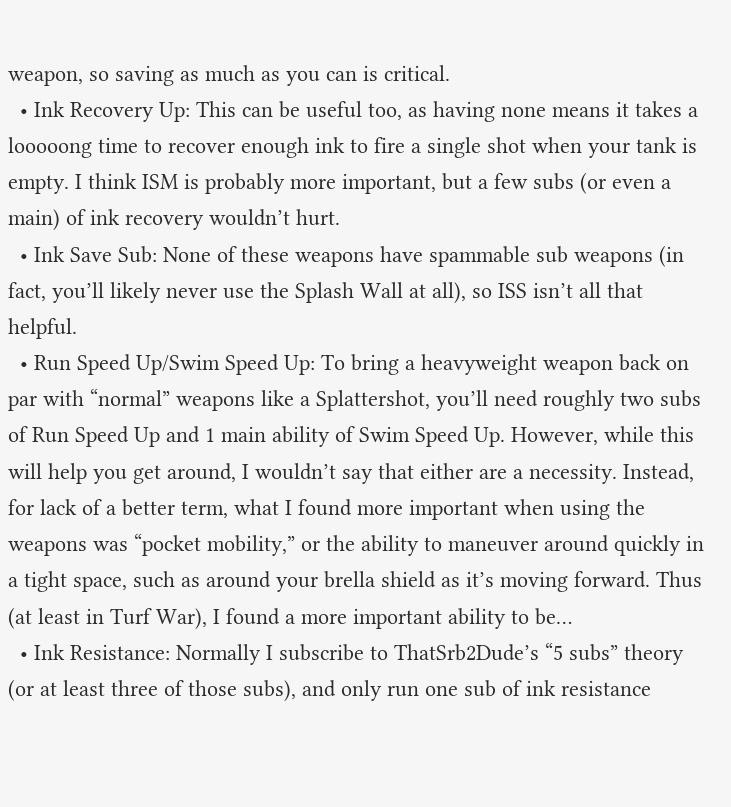weapon, so saving as much as you can is critical.
  • Ink Recovery Up: This can be useful too, as having none means it takes a looooong time to recover enough ink to fire a single shot when your tank is empty. I think ISM is probably more important, but a few subs (or even a main) of ink recovery wouldn’t hurt.
  • Ink Save Sub: None of these weapons have spammable sub weapons (in fact, you’ll likely never use the Splash Wall at all), so ISS isn’t all that helpful.
  • Run Speed Up/Swim Speed Up: To bring a heavyweight weapon back on par with “normal” weapons like a Splattershot, you’ll need roughly two subs of Run Speed Up and 1 main ability of Swim Speed Up. However, while this will help you get around, I wouldn’t say that either are a necessity. Instead, for lack of a better term, what I found more important when using the weapons was “pocket mobility,” or the ability to maneuver around quickly in a tight space, such as around your brella shield as it’s moving forward. Thus (at least in Turf War), I found a more important ability to be…
  • Ink Resistance: Normally I subscribe to ThatSrb2Dude’s “5 subs” theory (or at least three of those subs), and only run one sub of ink resistance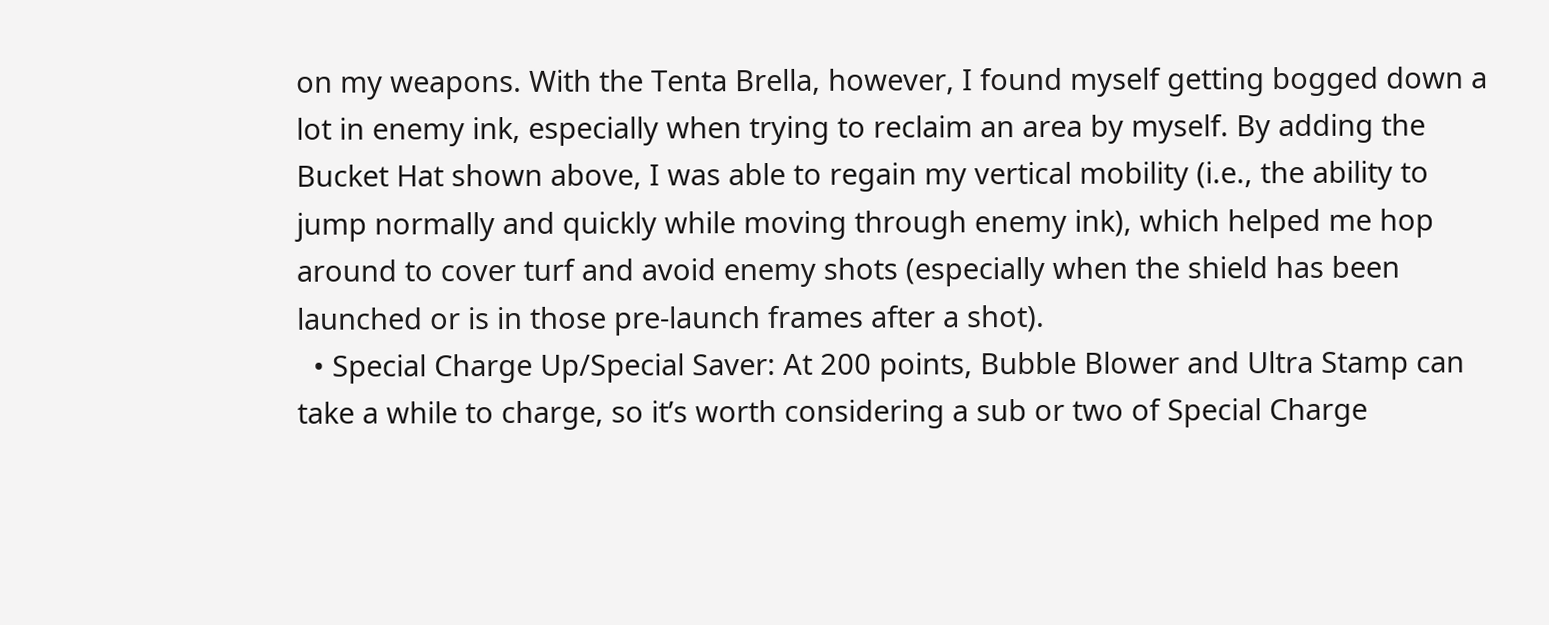on my weapons. With the Tenta Brella, however, I found myself getting bogged down a lot in enemy ink, especially when trying to reclaim an area by myself. By adding the Bucket Hat shown above, I was able to regain my vertical mobility (i.e., the ability to jump normally and quickly while moving through enemy ink), which helped me hop around to cover turf and avoid enemy shots (especially when the shield has been launched or is in those pre-launch frames after a shot).
  • Special Charge Up/Special Saver: At 200 points, Bubble Blower and Ultra Stamp can take a while to charge, so it’s worth considering a sub or two of Special Charge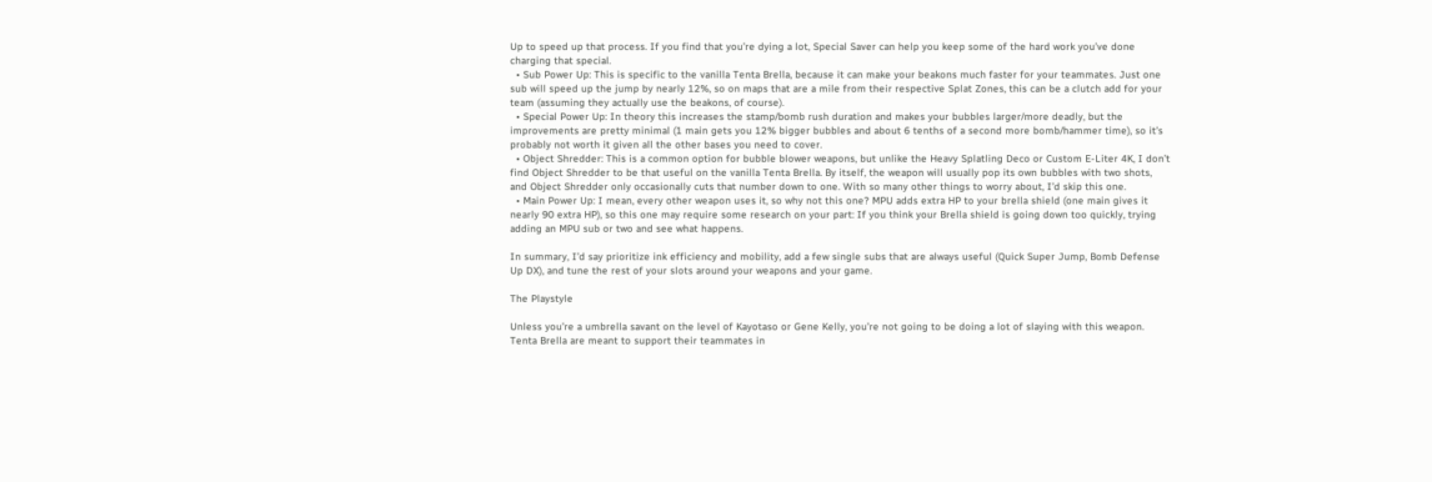Up to speed up that process. If you find that you’re dying a lot, Special Saver can help you keep some of the hard work you’ve done charging that special.
  • Sub Power Up: This is specific to the vanilla Tenta Brella, because it can make your beakons much faster for your teammates. Just one sub will speed up the jump by nearly 12%, so on maps that are a mile from their respective Splat Zones, this can be a clutch add for your team (assuming they actually use the beakons, of course).
  • Special Power Up: In theory this increases the stamp/bomb rush duration and makes your bubbles larger/more deadly, but the improvements are pretty minimal (1 main gets you 12% bigger bubbles and about 6 tenths of a second more bomb/hammer time), so it’s probably not worth it given all the other bases you need to cover.
  • Object Shredder: This is a common option for bubble blower weapons, but unlike the Heavy Splatling Deco or Custom E-Liter 4K, I don’t find Object Shredder to be that useful on the vanilla Tenta Brella. By itself, the weapon will usually pop its own bubbles with two shots, and Object Shredder only occasionally cuts that number down to one. With so many other things to worry about, I’d skip this one.
  • Main Power Up: I mean, every other weapon uses it, so why not this one? MPU adds extra HP to your brella shield (one main gives it nearly 90 extra HP), so this one may require some research on your part: If you think your Brella shield is going down too quickly, trying adding an MPU sub or two and see what happens.

In summary, I’d say prioritize ink efficiency and mobility, add a few single subs that are always useful (Quick Super Jump, Bomb Defense Up DX), and tune the rest of your slots around your weapons and your game.

The Playstyle

Unless you’re a umbrella savant on the level of Kayotaso or Gene Kelly, you’re not going to be doing a lot of slaying with this weapon. Tenta Brella are meant to support their teammates in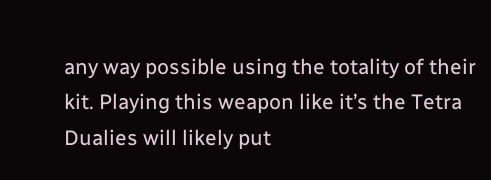any way possible using the totality of their kit. Playing this weapon like it’s the Tetra Dualies will likely put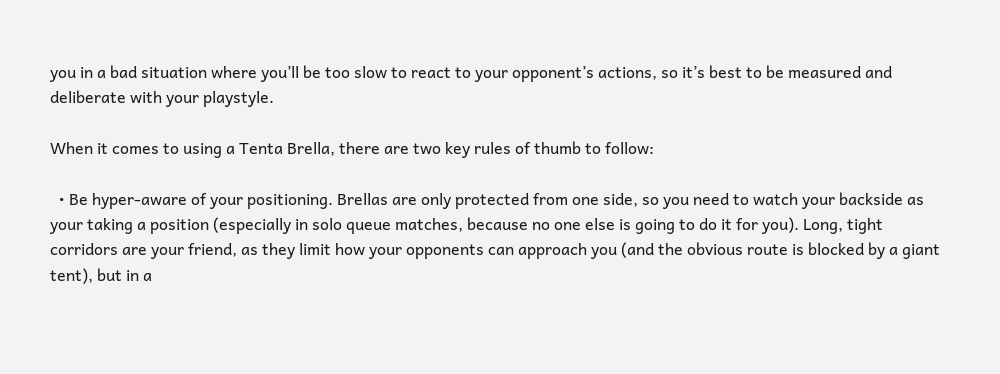you in a bad situation where you’ll be too slow to react to your opponent’s actions, so it’s best to be measured and deliberate with your playstyle.

When it comes to using a Tenta Brella, there are two key rules of thumb to follow:

  • Be hyper-aware of your positioning. Brellas are only protected from one side, so you need to watch your backside as your taking a position (especially in solo queue matches, because no one else is going to do it for you). Long, tight corridors are your friend, as they limit how your opponents can approach you (and the obvious route is blocked by a giant tent), but in a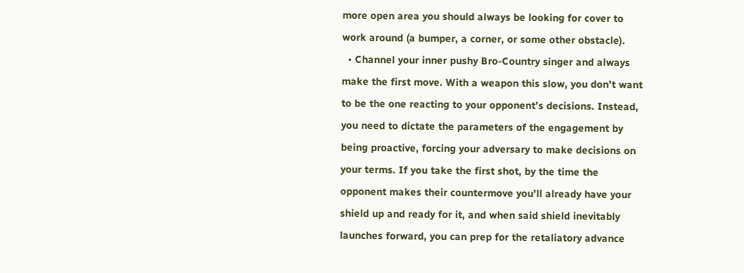more open area you should always be looking for cover to work around (a bumper, a corner, or some other obstacle).
  • Channel your inner pushy Bro-Country singer and always make the first move. With a weapon this slow, you don’t want to be the one reacting to your opponent’s decisions. Instead, you need to dictate the parameters of the engagement by being proactive, forcing your adversary to make decisions on your terms. If you take the first shot, by the time the opponent makes their countermove you’ll already have your shield up and ready for it, and when said shield inevitably launches forward, you can prep for the retaliatory advance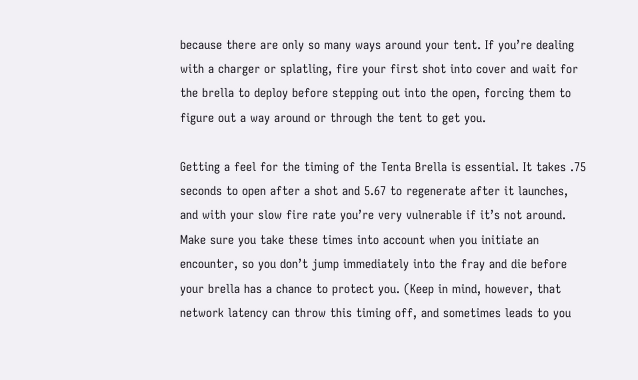because there are only so many ways around your tent. If you’re dealing with a charger or splatling, fire your first shot into cover and wait for the brella to deploy before stepping out into the open, forcing them to figure out a way around or through the tent to get you.

Getting a feel for the timing of the Tenta Brella is essential. It takes .75 seconds to open after a shot and 5.67 to regenerate after it launches, and with your slow fire rate you’re very vulnerable if it’s not around. Make sure you take these times into account when you initiate an encounter, so you don’t jump immediately into the fray and die before your brella has a chance to protect you. (Keep in mind, however, that network latency can throw this timing off, and sometimes leads to you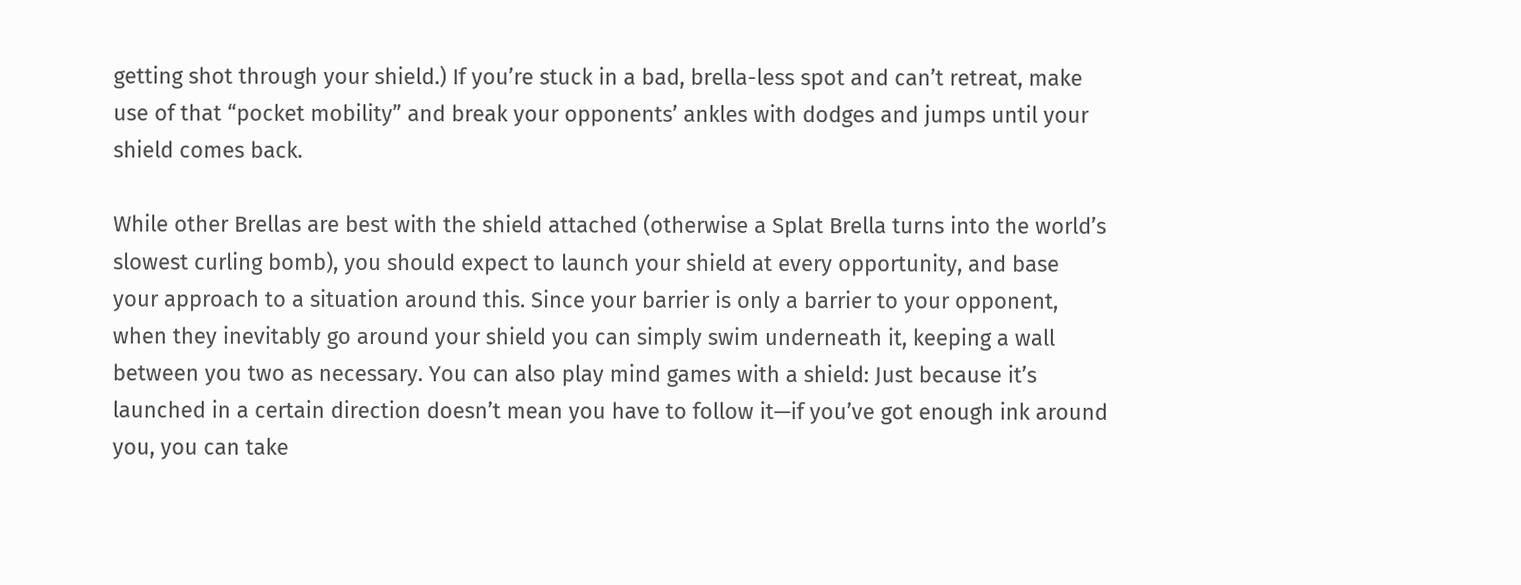getting shot through your shield.) If you’re stuck in a bad, brella-less spot and can’t retreat, make use of that “pocket mobility” and break your opponents’ ankles with dodges and jumps until your shield comes back.

While other Brellas are best with the shield attached (otherwise a Splat Brella turns into the world’s slowest curling bomb), you should expect to launch your shield at every opportunity, and base your approach to a situation around this. Since your barrier is only a barrier to your opponent, when they inevitably go around your shield you can simply swim underneath it, keeping a wall between you two as necessary. You can also play mind games with a shield: Just because it’s launched in a certain direction doesn’t mean you have to follow it—if you’ve got enough ink around you, you can take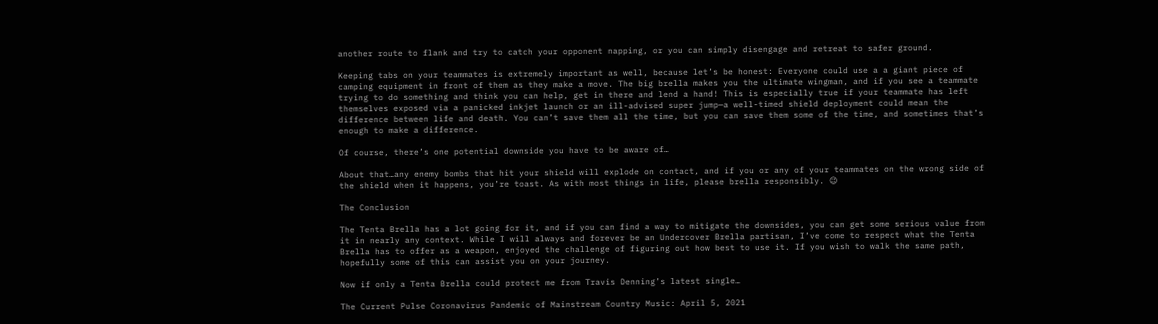another route to flank and try to catch your opponent napping, or you can simply disengage and retreat to safer ground.

Keeping tabs on your teammates is extremely important as well, because let’s be honest: Everyone could use a a giant piece of camping equipment in front of them as they make a move. The big brella makes you the ultimate wingman, and if you see a teammate trying to do something and think you can help, get in there and lend a hand! This is especially true if your teammate has left themselves exposed via a panicked inkjet launch or an ill-advised super jump—a well-timed shield deployment could mean the difference between life and death. You can’t save them all the time, but you can save them some of the time, and sometimes that’s enough to make a difference.

Of course, there’s one potential downside you have to be aware of…

About that…any enemy bombs that hit your shield will explode on contact, and if you or any of your teammates on the wrong side of the shield when it happens, you’re toast. As with most things in life, please brella responsibly. 😉

The Conclusion

The Tenta Brella has a lot going for it, and if you can find a way to mitigate the downsides, you can get some serious value from it in nearly any context. While I will always and forever be an Undercover Brella partisan, I’ve come to respect what the Tenta Brella has to offer as a weapon, enjoyed the challenge of figuring out how best to use it. If you wish to walk the same path, hopefully some of this can assist you on your journey.

Now if only a Tenta Brella could protect me from Travis Denning’s latest single…

The Current Pulse Coronavirus Pandemic of Mainstream Country Music: April 5, 2021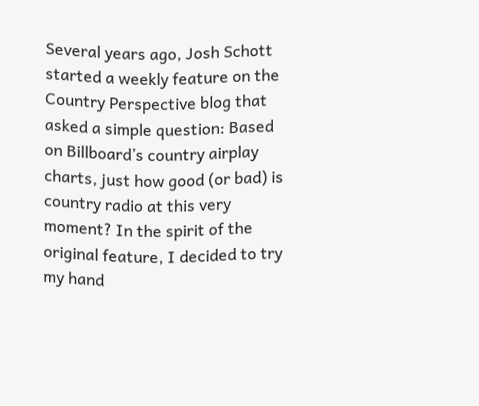Several years ago, Josh Schott started a weekly feature on the Country Perspective blog that asked a simple question: Based on Billboard’s country airplay charts, just how good (or bad) is country radio at this very moment? In the spirit of the original feature, I decided to try my hand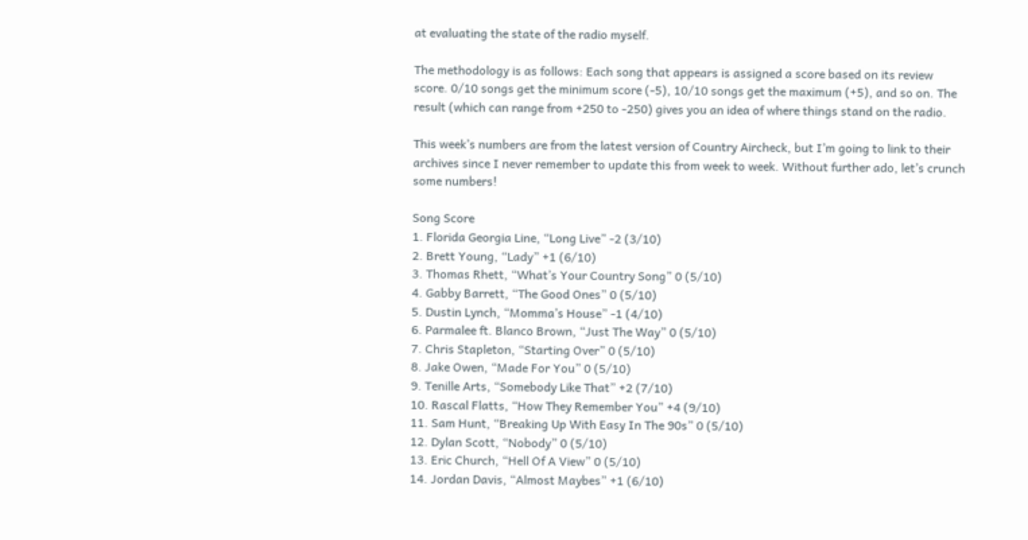at evaluating the state of the radio myself.

The methodology is as follows: Each song that appears is assigned a score based on its review score. 0/10 songs get the minimum score (-5), 10/10 songs get the maximum (+5), and so on. The result (which can range from +250 to -250) gives you an idea of where things stand on the radio.

This week’s numbers are from the latest version of Country Aircheck, but I’m going to link to their archives since I never remember to update this from week to week. Without further ado, let’s crunch some numbers!

Song Score
1. Florida Georgia Line, “Long Live” -2 (3/10)
2. Brett Young, “Lady” +1 (6/10)
3. Thomas Rhett, “What’s Your Country Song” 0 (5/10)
4. Gabby Barrett, “The Good Ones” 0 (5/10)
5. Dustin Lynch, “Momma’s House” -1 (4/10)
6. Parmalee ft. Blanco Brown, “Just The Way” 0 (5/10)
7. Chris Stapleton, “Starting Over” 0 (5/10)
8. Jake Owen, “Made For You” 0 (5/10)
9. Tenille Arts, “Somebody Like That” +2 (7/10)
10. Rascal Flatts, “How They Remember You” +4 (9/10)
11. Sam Hunt, “Breaking Up With Easy In The 90s” 0 (5/10)
12. Dylan Scott, “Nobody” 0 (5/10)
13. Eric Church, “Hell Of A View” 0 (5/10)
14. Jordan Davis, “Almost Maybes” +1 (6/10)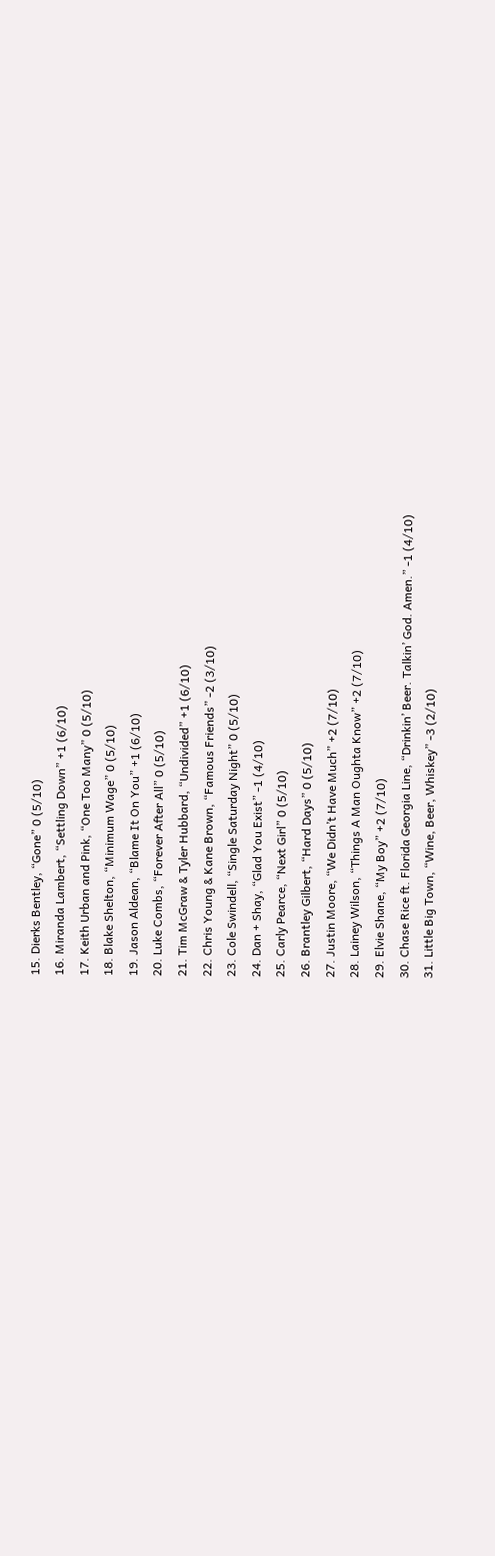15. Dierks Bentley, “Gone” 0 (5/10)
16. Miranda Lambert, “Settling Down” +1 (6/10)
17. Keith Urban and Pink, “One Too Many” 0 (5/10)
18. Blake Shelton, “Minimum Wage” 0 (5/10)
19. Jason Aldean, “Blame It On You” +1 (6/10)
20. Luke Combs, “Forever After All” 0 (5/10)
21. Tim McGraw & Tyler Hubbard, “Undivided” +1 (6/10)
22. Chris Young & Kane Brown, “Famous Friends” -2 (3/10)
23. Cole Swindell, “Single Saturday Night” 0 (5/10)
24. Dan + Shay, “Glad You Exist” -1 (4/10)
25. Carly Pearce, “Next Girl” 0 (5/10)
26. Brantley Gilbert, “Hard Days” 0 (5/10)
27. Justin Moore, “We Didn’t Have Much” +2 (7/10)
28. Lainey Wilson, “Things A Man Oughta Know” +2 (7/10)
29. Elvie Shane, “My Boy” +2 (7/10)
30. Chase Rice ft. Florida Georgia Line, “Drinkin’ Beer. Talkin’ God. Amen.” -1 (4/10)
31. Little Big Town, “Wine, Beer, Whiskey” -3 (2/10)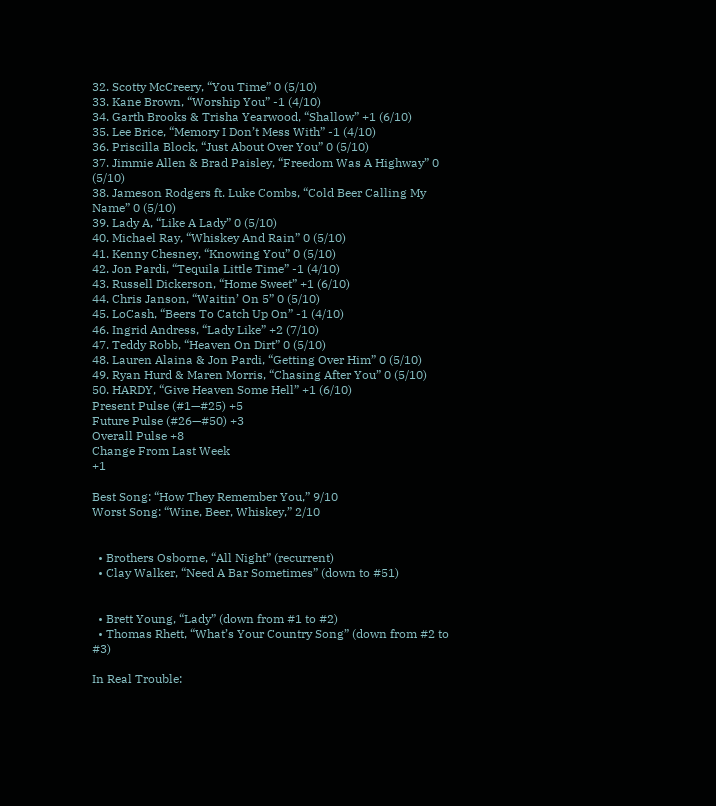32. Scotty McCreery, “You Time” 0 (5/10)
33. Kane Brown, “Worship You” -1 (4/10)
34. Garth Brooks & Trisha Yearwood, “Shallow” +1 (6/10)
35. Lee Brice, “Memory I Don’t Mess With” -1 (4/10)
36. Priscilla Block, “Just About Over You” 0 (5/10)
37. Jimmie Allen & Brad Paisley, “Freedom Was A Highway” 0 (5/10)
38. Jameson Rodgers ft. Luke Combs, “Cold Beer Calling My Name” 0 (5/10)
39. Lady A, “Like A Lady” 0 (5/10)
40. Michael Ray, “Whiskey And Rain” 0 (5/10)
41. Kenny Chesney, “Knowing You” 0 (5/10)
42. Jon Pardi, “Tequila Little Time” -1 (4/10)
43. Russell Dickerson, “Home Sweet” +1 (6/10)
44. Chris Janson, “Waitin’ On 5” 0 (5/10)
45. LoCash, “Beers To Catch Up On” -1 (4/10)
46. Ingrid Andress, “Lady Like” +2 (7/10)
47. Teddy Robb, “Heaven On Dirt” 0 (5/10)
48. Lauren Alaina & Jon Pardi, “Getting Over Him” 0 (5/10)
49. Ryan Hurd & Maren Morris, “Chasing After You” 0 (5/10)
50. HARDY, “Give Heaven Some Hell” +1 (6/10)
Present Pulse (#1—#25) +5
Future Pulse (#26—#50) +3
Overall Pulse +8
Change From Last Week
+1

Best Song: “How They Remember You,” 9/10
Worst Song: “Wine, Beer, Whiskey,” 2/10


  • Brothers Osborne, “All Night” (recurrent)
  • Clay Walker, “Need A Bar Sometimes” (down to #51)


  • Brett Young, “Lady” (down from #1 to #2)
  • Thomas Rhett, “What’s Your Country Song” (down from #2 to #3)

In Real Trouble: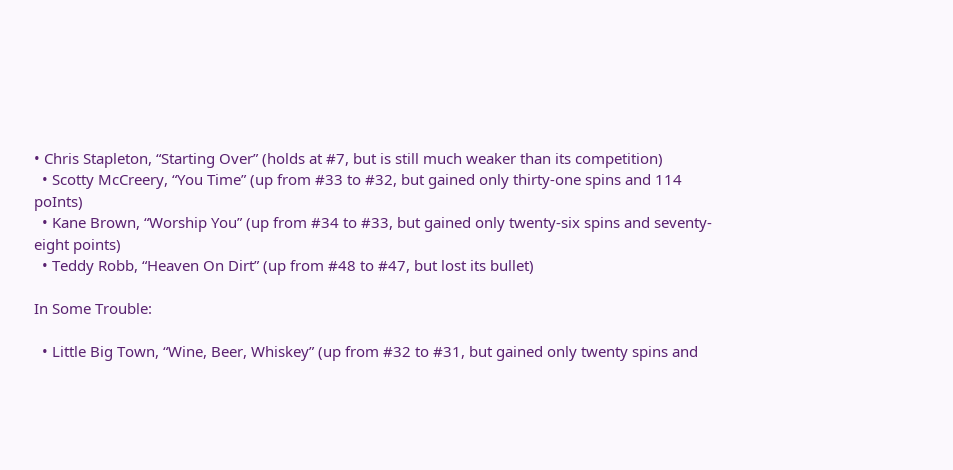• Chris Stapleton, “Starting Over” (holds at #7, but is still much weaker than its competition)
  • Scotty McCreery, “You Time” (up from #33 to #32, but gained only thirty-one spins and 114 poInts)
  • Kane Brown, “Worship You” (up from #34 to #33, but gained only twenty-six spins and seventy-eight points)
  • Teddy Robb, “Heaven On Dirt” (up from #48 to #47, but lost its bullet)

In Some Trouble:

  • Little Big Town, “Wine, Beer, Whiskey” (up from #32 to #31, but gained only twenty spins and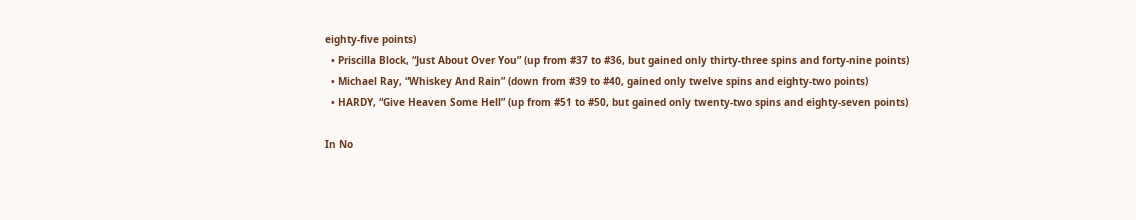eighty-five points)
  • Priscilla Block, “Just About Over You” (up from #37 to #36, but gained only thirty-three spins and forty-nine points)
  • Michael Ray, “Whiskey And Rain” (down from #39 to #40, gained only twelve spins and eighty-two points)
  • HARDY, “Give Heaven Some Hell” (up from #51 to #50, but gained only twenty-two spins and eighty-seven points)

In No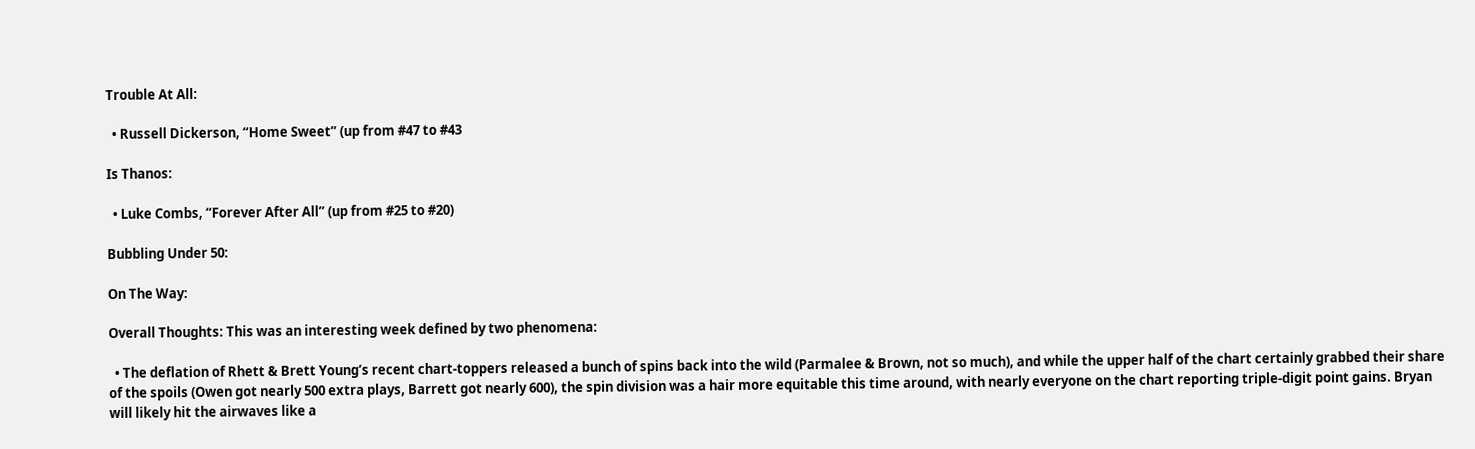Trouble At All:

  • Russell Dickerson, “Home Sweet” (up from #47 to #43

Is Thanos:

  • Luke Combs, “Forever After All” (up from #25 to #20)

Bubbling Under 50:

On The Way:

Overall Thoughts: This was an interesting week defined by two phenomena:

  • The deflation of Rhett & Brett Young’s recent chart-toppers released a bunch of spins back into the wild (Parmalee & Brown, not so much), and while the upper half of the chart certainly grabbed their share of the spoils (Owen got nearly 500 extra plays, Barrett got nearly 600), the spin division was a hair more equitable this time around, with nearly everyone on the chart reporting triple-digit point gains. Bryan will likely hit the airwaves like a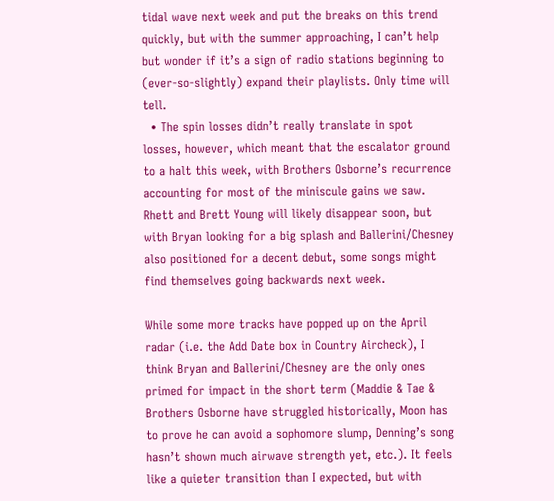tidal wave next week and put the breaks on this trend quickly, but with the summer approaching, I can’t help but wonder if it’s a sign of radio stations beginning to (ever-so-slightly) expand their playlists. Only time will tell.
  • The spin losses didn’t really translate in spot losses, however, which meant that the escalator ground to a halt this week, with Brothers Osborne’s recurrence accounting for most of the miniscule gains we saw. Rhett and Brett Young will likely disappear soon, but with Bryan looking for a big splash and Ballerini/Chesney also positioned for a decent debut, some songs might find themselves going backwards next week.

While some more tracks have popped up on the April radar (i.e. the Add Date box in Country Aircheck), I think Bryan and Ballerini/Chesney are the only ones primed for impact in the short term (Maddie & Tae & Brothers Osborne have struggled historically, Moon has to prove he can avoid a sophomore slump, Denning’s song hasn’t shown much airwave strength yet, etc.). It feels like a quieter transition than I expected, but with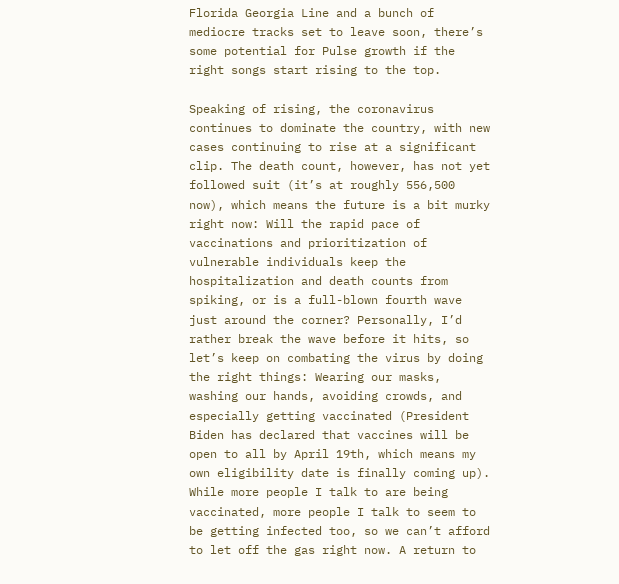Florida Georgia Line and a bunch of mediocre tracks set to leave soon, there’s some potential for Pulse growth if the right songs start rising to the top.

Speaking of rising, the coronavirus continues to dominate the country, with new cases continuing to rise at a significant clip. The death count, however, has not yet followed suit (it’s at roughly 556,500 now), which means the future is a bit murky right now: Will the rapid pace of vaccinations and prioritization of vulnerable individuals keep the hospitalization and death counts from spiking, or is a full-blown fourth wave just around the corner? Personally, I’d rather break the wave before it hits, so let’s keep on combating the virus by doing the right things: Wearing our masks, washing our hands, avoiding crowds, and especially getting vaccinated (President Biden has declared that vaccines will be open to all by April 19th, which means my own eligibility date is finally coming up). While more people I talk to are being vaccinated, more people I talk to seem to be getting infected too, so we can’t afford to let off the gas right now. A return to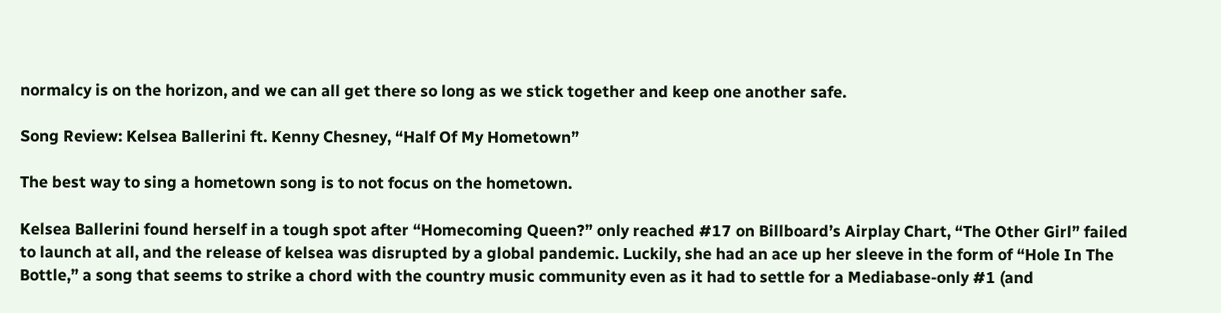normalcy is on the horizon, and we can all get there so long as we stick together and keep one another safe.

Song Review: Kelsea Ballerini ft. Kenny Chesney, “Half Of My Hometown”

The best way to sing a hometown song is to not focus on the hometown.

Kelsea Ballerini found herself in a tough spot after “Homecoming Queen?” only reached #17 on Billboard’s Airplay Chart, “The Other Girl” failed to launch at all, and the release of kelsea was disrupted by a global pandemic. Luckily, she had an ace up her sleeve in the form of “Hole In The Bottle,” a song that seems to strike a chord with the country music community even as it had to settle for a Mediabase-only #1 (and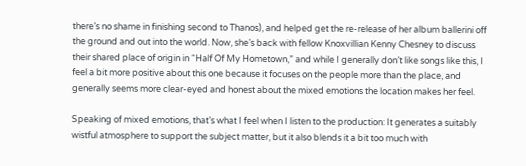there’s no shame in finishing second to Thanos), and helped get the re-release of her album ballerini off the ground and out into the world. Now, she’s back with fellow Knoxvillian Kenny Chesney to discuss their shared place of origin in “Half Of My Hometown,” and while I generally don’t like songs like this, I feel a bit more positive about this one because it focuses on the people more than the place, and generally seems more clear-eyed and honest about the mixed emotions the location makes her feel.

Speaking of mixed emotions, that’s what I feel when I listen to the production: It generates a suitably wistful atmosphere to support the subject matter, but it also blends it a bit too much with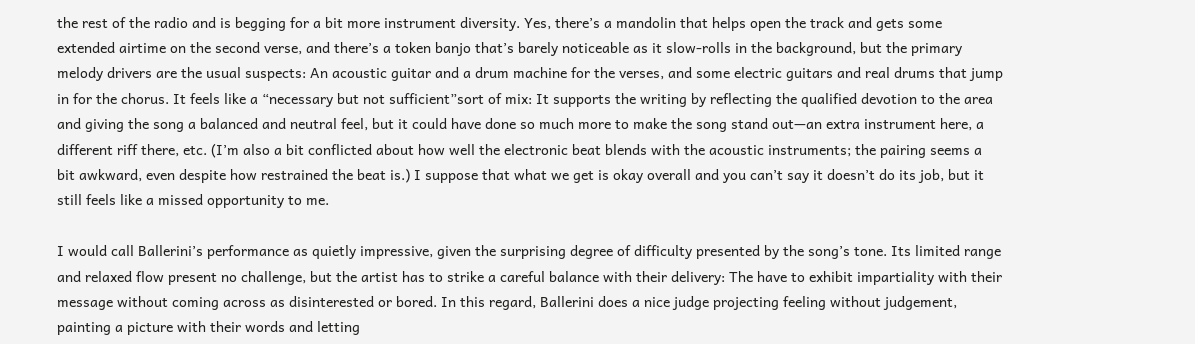the rest of the radio and is begging for a bit more instrument diversity. Yes, there’s a mandolin that helps open the track and gets some extended airtime on the second verse, and there’s a token banjo that’s barely noticeable as it slow-rolls in the background, but the primary melody drivers are the usual suspects: An acoustic guitar and a drum machine for the verses, and some electric guitars and real drums that jump in for the chorus. It feels like a “necessary but not sufficient”sort of mix: It supports the writing by reflecting the qualified devotion to the area and giving the song a balanced and neutral feel, but it could have done so much more to make the song stand out—an extra instrument here, a different riff there, etc. (I’m also a bit conflicted about how well the electronic beat blends with the acoustic instruments; the pairing seems a bit awkward, even despite how restrained the beat is.) I suppose that what we get is okay overall and you can’t say it doesn’t do its job, but it still feels like a missed opportunity to me.

I would call Ballerini’s performance as quietly impressive, given the surprising degree of difficulty presented by the song’s tone. Its limited range and relaxed flow present no challenge, but the artist has to strike a careful balance with their delivery: The have to exhibit impartiality with their message without coming across as disinterested or bored. In this regard, Ballerini does a nice judge projecting feeling without judgement, painting a picture with their words and letting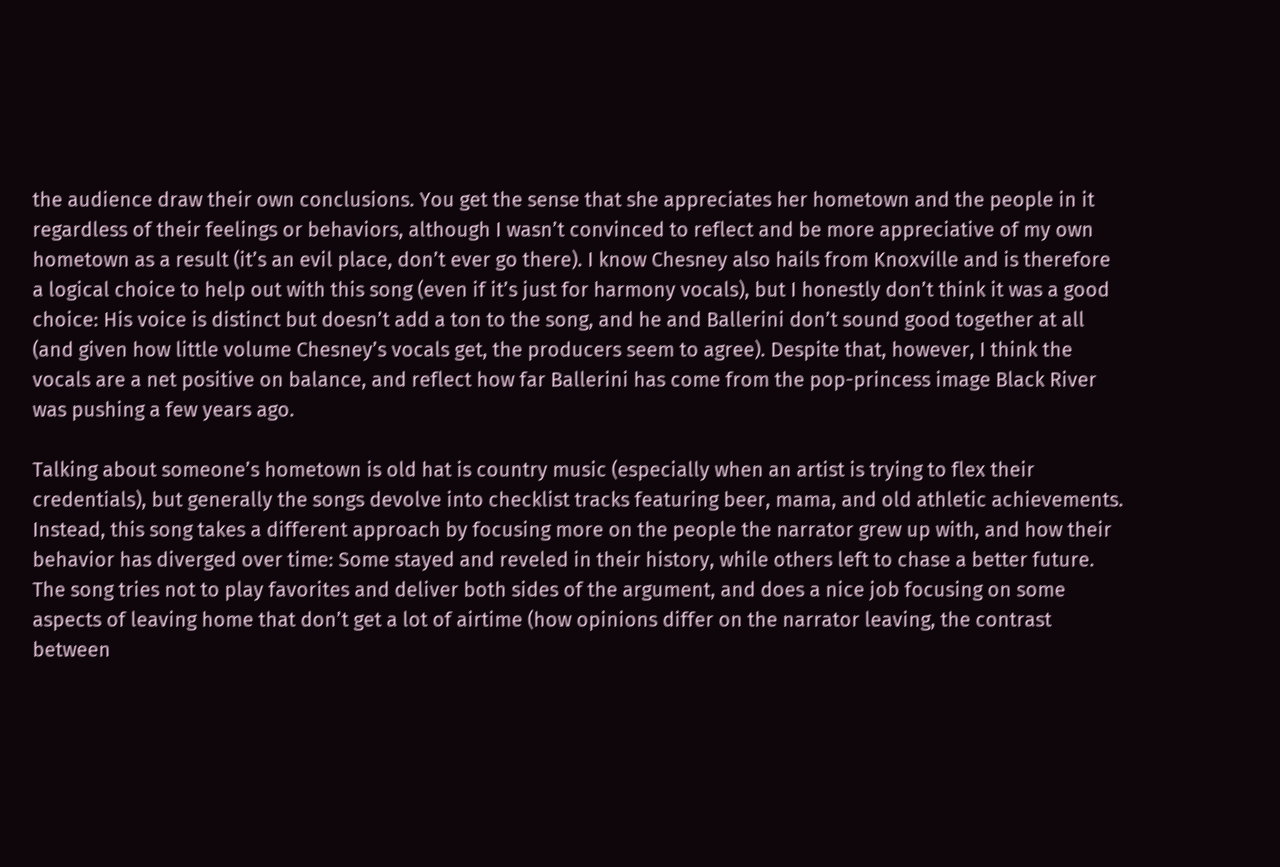the audience draw their own conclusions. You get the sense that she appreciates her hometown and the people in it regardless of their feelings or behaviors, although I wasn’t convinced to reflect and be more appreciative of my own hometown as a result (it’s an evil place, don’t ever go there). I know Chesney also hails from Knoxville and is therefore a logical choice to help out with this song (even if it’s just for harmony vocals), but I honestly don’t think it was a good choice: His voice is distinct but doesn’t add a ton to the song, and he and Ballerini don’t sound good together at all (and given how little volume Chesney’s vocals get, the producers seem to agree). Despite that, however, I think the vocals are a net positive on balance, and reflect how far Ballerini has come from the pop-princess image Black River was pushing a few years ago.

Talking about someone’s hometown is old hat is country music (especially when an artist is trying to flex their credentials), but generally the songs devolve into checklist tracks featuring beer, mama, and old athletic achievements. Instead, this song takes a different approach by focusing more on the people the narrator grew up with, and how their behavior has diverged over time: Some stayed and reveled in their history, while others left to chase a better future. The song tries not to play favorites and deliver both sides of the argument, and does a nice job focusing on some aspects of leaving home that don’t get a lot of airtime (how opinions differ on the narrator leaving, the contrast between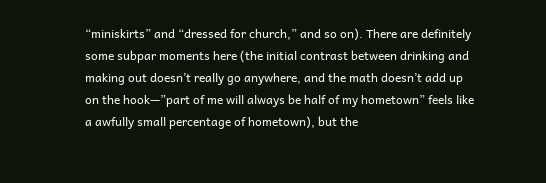“miniskirts” and “dressed for church,” and so on). There are definitely some subpar moments here (the initial contrast between drinking and making out doesn’t really go anywhere, and the math doesn’t add up on the hook—”part of me will always be half of my hometown” feels like a awfully small percentage of hometown), but the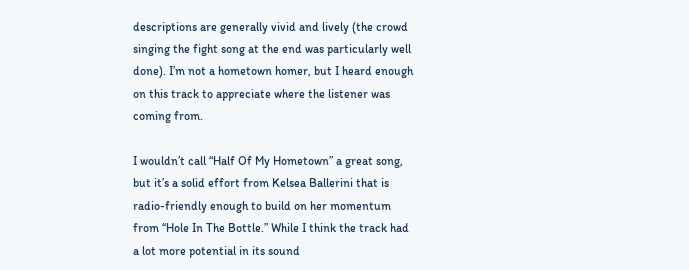descriptions are generally vivid and lively (the crowd singing the fight song at the end was particularly well done). I’m not a hometown homer, but I heard enough on this track to appreciate where the listener was coming from.

I wouldn’t call “Half Of My Hometown” a great song, but it’s a solid effort from Kelsea Ballerini that is radio-friendly enough to build on her momentum from “Hole In The Bottle.” While I think the track had a lot more potential in its sound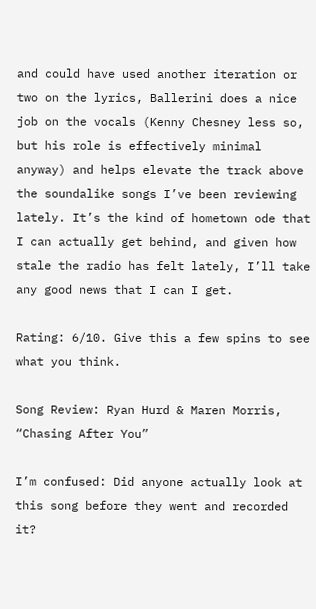and could have used another iteration or two on the lyrics, Ballerini does a nice job on the vocals (Kenny Chesney less so, but his role is effectively minimal anyway) and helps elevate the track above the soundalike songs I’ve been reviewing lately. It’s the kind of hometown ode that I can actually get behind, and given how stale the radio has felt lately, I’ll take any good news that I can I get.

Rating: 6/10. Give this a few spins to see what you think.

Song Review: Ryan Hurd & Maren Morris, “Chasing After You”

I’m confused: Did anyone actually look at this song before they went and recorded it?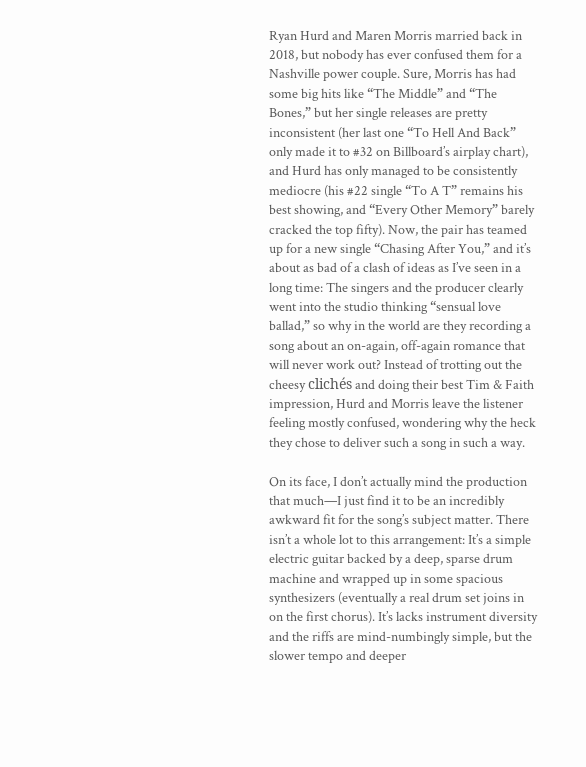Ryan Hurd and Maren Morris married back in 2018, but nobody has ever confused them for a Nashville power couple. Sure, Morris has had some big hits like “The Middle” and “The Bones,” but her single releases are pretty inconsistent (her last one “To Hell And Back” only made it to #32 on Billboard’s airplay chart), and Hurd has only managed to be consistently mediocre (his #22 single “To A T” remains his best showing, and “Every Other Memory” barely cracked the top fifty). Now, the pair has teamed up for a new single “Chasing After You,” and it’s about as bad of a clash of ideas as I’ve seen in a long time: The singers and the producer clearly went into the studio thinking “sensual love ballad,” so why in the world are they recording a song about an on-again, off-again romance that will never work out? Instead of trotting out the cheesy clichés and doing their best Tim & Faith impression, Hurd and Morris leave the listener feeling mostly confused, wondering why the heck they chose to deliver such a song in such a way.

On its face, I don’t actually mind the production that much—I just find it to be an incredibly awkward fit for the song’s subject matter. There isn’t a whole lot to this arrangement: It’s a simple electric guitar backed by a deep, sparse drum machine and wrapped up in some spacious synthesizers (eventually a real drum set joins in on the first chorus). It’s lacks instrument diversity and the riffs are mind-numbingly simple, but the slower tempo and deeper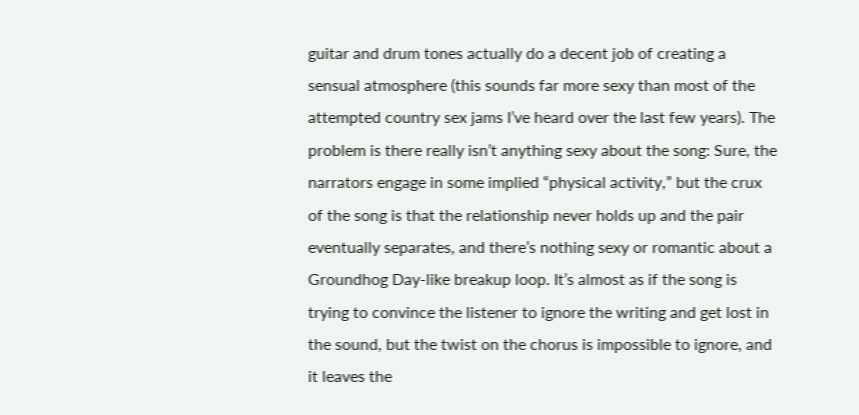guitar and drum tones actually do a decent job of creating a sensual atmosphere (this sounds far more sexy than most of the attempted country sex jams I’ve heard over the last few years). The problem is there really isn’t anything sexy about the song: Sure, the narrators engage in some implied “physical activity,” but the crux of the song is that the relationship never holds up and the pair eventually separates, and there’s nothing sexy or romantic about a Groundhog Day-like breakup loop. It’s almost as if the song is trying to convince the listener to ignore the writing and get lost in the sound, but the twist on the chorus is impossible to ignore, and it leaves the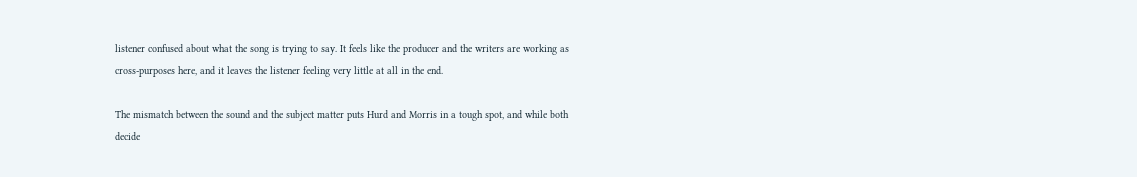listener confused about what the song is trying to say. It feels like the producer and the writers are working as cross-purposes here, and it leaves the listener feeling very little at all in the end.

The mismatch between the sound and the subject matter puts Hurd and Morris in a tough spot, and while both decide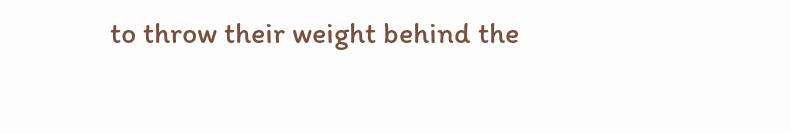to throw their weight behind the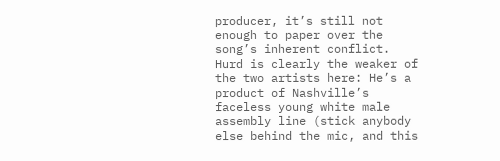producer, it’s still not enough to paper over the song’s inherent conflict. Hurd is clearly the weaker of the two artists here: He’s a product of Nashville’s faceless young white male assembly line (stick anybody else behind the mic, and this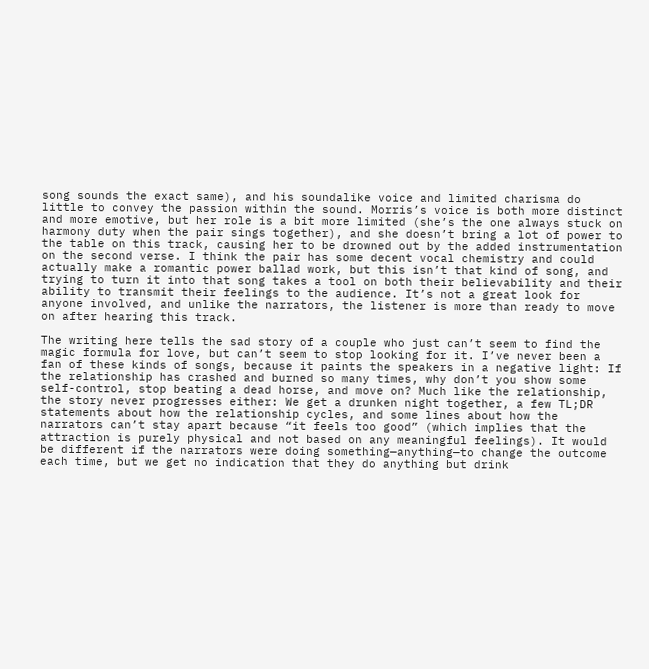song sounds the exact same), and his soundalike voice and limited charisma do little to convey the passion within the sound. Morris’s voice is both more distinct and more emotive, but her role is a bit more limited (she’s the one always stuck on harmony duty when the pair sings together), and she doesn’t bring a lot of power to the table on this track, causing her to be drowned out by the added instrumentation on the second verse. I think the pair has some decent vocal chemistry and could actually make a romantic power ballad work, but this isn’t that kind of song, and trying to turn it into that song takes a tool on both their believability and their ability to transmit their feelings to the audience. It’s not a great look for anyone involved, and unlike the narrators, the listener is more than ready to move on after hearing this track.

The writing here tells the sad story of a couple who just can’t seem to find the magic formula for love, but can’t seem to stop looking for it. I’ve never been a fan of these kinds of songs, because it paints the speakers in a negative light: If the relationship has crashed and burned so many times, why don’t you show some self-control, stop beating a dead horse, and move on? Much like the relationship, the story never progresses either: We get a drunken night together, a few TL;DR statements about how the relationship cycles, and some lines about how the narrators can’t stay apart because “it feels too good” (which implies that the attraction is purely physical and not based on any meaningful feelings). It would be different if the narrators were doing something—anything—to change the outcome each time, but we get no indication that they do anything but drink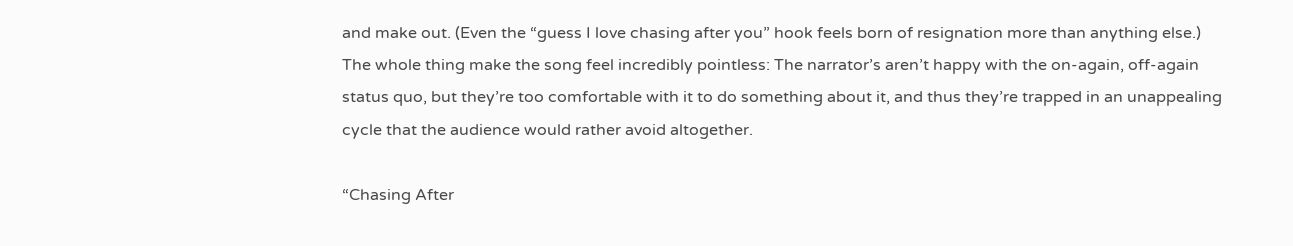and make out. (Even the “guess I love chasing after you” hook feels born of resignation more than anything else.) The whole thing make the song feel incredibly pointless: The narrator’s aren’t happy with the on-again, off-again status quo, but they’re too comfortable with it to do something about it, and thus they’re trapped in an unappealing cycle that the audience would rather avoid altogether.

“Chasing After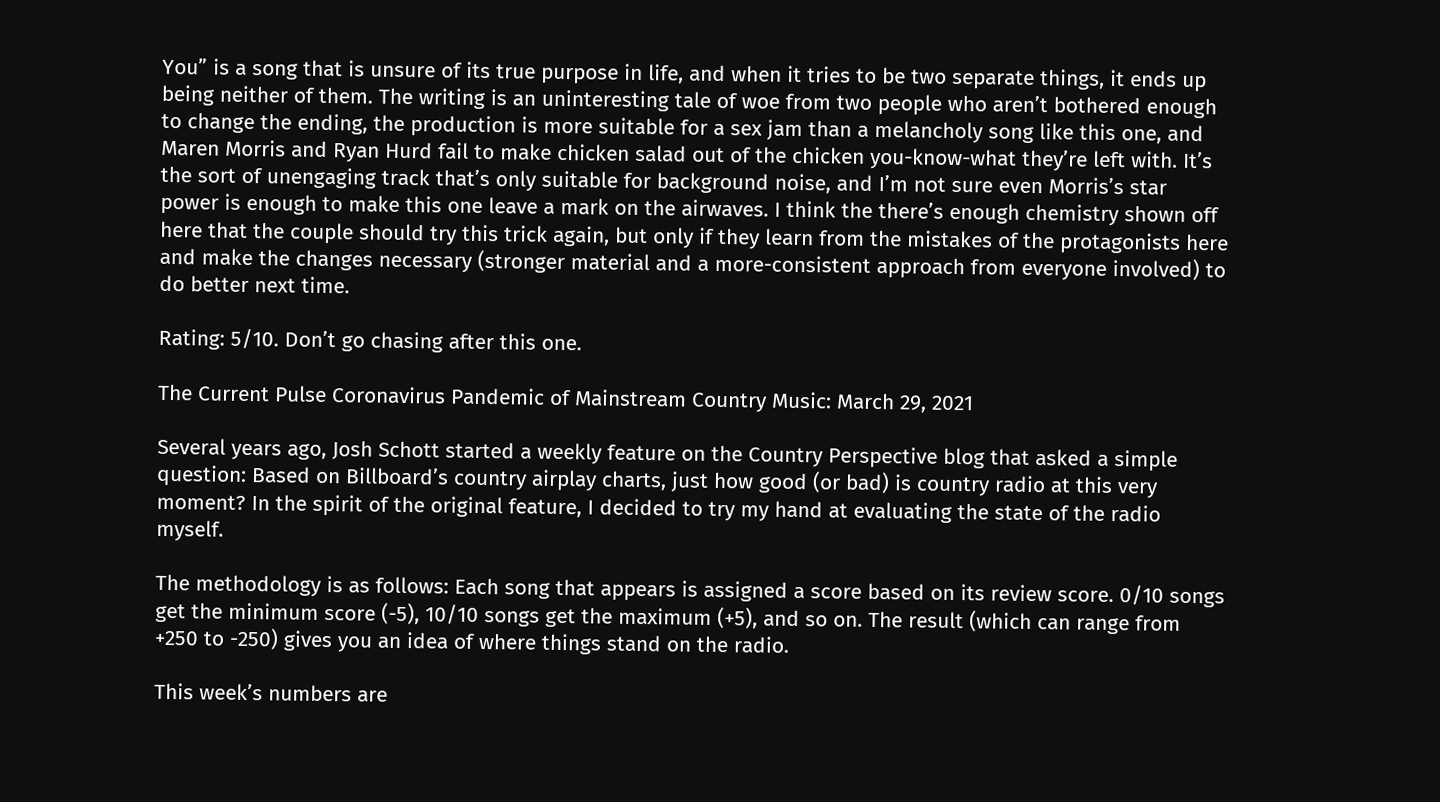You” is a song that is unsure of its true purpose in life, and when it tries to be two separate things, it ends up being neither of them. The writing is an uninteresting tale of woe from two people who aren’t bothered enough to change the ending, the production is more suitable for a sex jam than a melancholy song like this one, and Maren Morris and Ryan Hurd fail to make chicken salad out of the chicken you-know-what they’re left with. It’s the sort of unengaging track that’s only suitable for background noise, and I’m not sure even Morris’s star power is enough to make this one leave a mark on the airwaves. I think the there’s enough chemistry shown off here that the couple should try this trick again, but only if they learn from the mistakes of the protagonists here and make the changes necessary (stronger material and a more-consistent approach from everyone involved) to do better next time.

Rating: 5/10. Don’t go chasing after this one.

The Current Pulse Coronavirus Pandemic of Mainstream Country Music: March 29, 2021

Several years ago, Josh Schott started a weekly feature on the Country Perspective blog that asked a simple question: Based on Billboard’s country airplay charts, just how good (or bad) is country radio at this very moment? In the spirit of the original feature, I decided to try my hand at evaluating the state of the radio myself.

The methodology is as follows: Each song that appears is assigned a score based on its review score. 0/10 songs get the minimum score (-5), 10/10 songs get the maximum (+5), and so on. The result (which can range from +250 to -250) gives you an idea of where things stand on the radio.

This week’s numbers are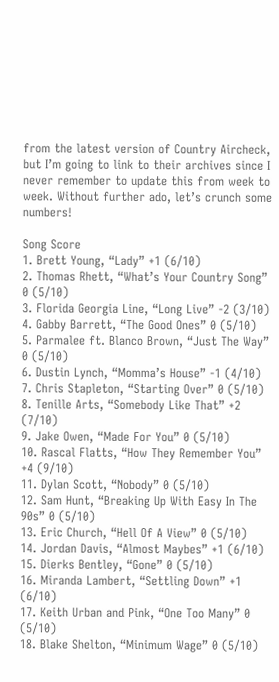from the latest version of Country Aircheck, but I’m going to link to their archives since I never remember to update this from week to week. Without further ado, let’s crunch some numbers!

Song Score
1. Brett Young, “Lady” +1 (6/10)
2. Thomas Rhett, “What’s Your Country Song” 0 (5/10)
3. Florida Georgia Line, “Long Live” -2 (3/10)
4. Gabby Barrett, “The Good Ones” 0 (5/10)
5. Parmalee ft. Blanco Brown, “Just The Way” 0 (5/10)
6. Dustin Lynch, “Momma’s House” -1 (4/10)
7. Chris Stapleton, “Starting Over” 0 (5/10)
8. Tenille Arts, “Somebody Like That” +2 (7/10)
9. Jake Owen, “Made For You” 0 (5/10)
10. Rascal Flatts, “How They Remember You” +4 (9/10)
11. Dylan Scott, “Nobody” 0 (5/10)
12. Sam Hunt, “Breaking Up With Easy In The 90s” 0 (5/10)
13. Eric Church, “Hell Of A View” 0 (5/10)
14. Jordan Davis, “Almost Maybes” +1 (6/10)
15. Dierks Bentley, “Gone” 0 (5/10)
16. Miranda Lambert, “Settling Down” +1 (6/10)
17. Keith Urban and Pink, “One Too Many” 0 (5/10)
18. Blake Shelton, “Minimum Wage” 0 (5/10)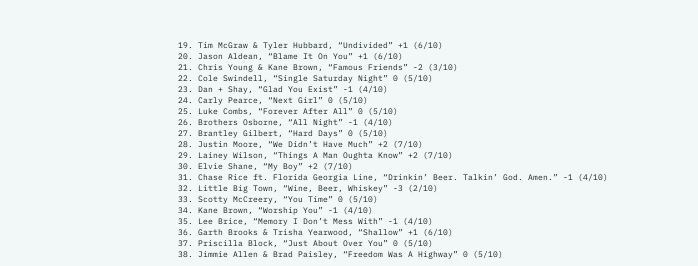19. Tim McGraw & Tyler Hubbard, “Undivided” +1 (6/10)
20. Jason Aldean, “Blame It On You” +1 (6/10)
21. Chris Young & Kane Brown, “Famous Friends” -2 (3/10)
22. Cole Swindell, “Single Saturday Night” 0 (5/10)
23. Dan + Shay, “Glad You Exist” -1 (4/10)
24. Carly Pearce, “Next Girl” 0 (5/10)
25. Luke Combs, “Forever After All” 0 (5/10)
26. Brothers Osborne, “All Night” -1 (4/10)
27. Brantley Gilbert, “Hard Days” 0 (5/10)
28. Justin Moore, “We Didn’t Have Much” +2 (7/10)
29. Lainey Wilson, “Things A Man Oughta Know” +2 (7/10)
30. Elvie Shane, “My Boy” +2 (7/10)
31. Chase Rice ft. Florida Georgia Line, “Drinkin’ Beer. Talkin’ God. Amen.” -1 (4/10)
32. Little Big Town, “Wine, Beer, Whiskey” -3 (2/10)
33. Scotty McCreery, “You Time” 0 (5/10)
34. Kane Brown, “Worship You” -1 (4/10)
35. Lee Brice, “Memory I Don’t Mess With” -1 (4/10)
36. Garth Brooks & Trisha Yearwood, “Shallow” +1 (6/10)
37. Priscilla Block, “Just About Over You” 0 (5/10)
38. Jimmie Allen & Brad Paisley, “Freedom Was A Highway” 0 (5/10)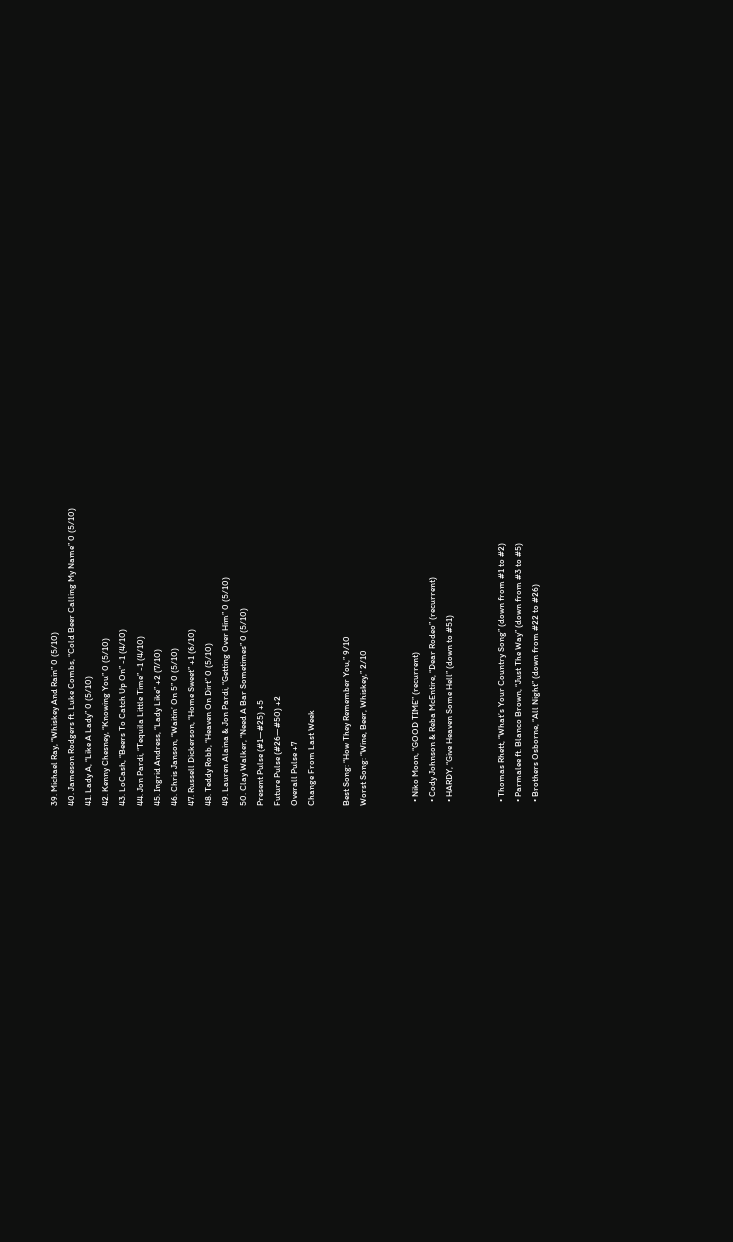39. Michael Ray, “Whiskey And Rain” 0 (5/10)
40. Jameson Rodgers ft. Luke Combs, “Cold Beer Calling My Name” 0 (5/10)
41. Lady A, “Like A Lady” 0 (5/10)
42. Kenny Chesney, “Knowing You” 0 (5/10)
43. LoCash, “Beers To Catch Up On” -1 (4/10)
44. Jon Pardi, “Tequila Little Time” -1 (4/10)
45. Ingrid Andress, “Lady Like” +2 (7/10)
46. Chris Janson, “Waitin’ On 5” 0 (5/10)
47. Russell Dickerson, “Home Sweet” +1 (6/10)
48. Teddy Robb, “Heaven On Dirt” 0 (5/10)
49. Lauren Alaina & Jon Pardi, “Getting Over Him” 0 (5/10)
50. Clay Walker, “Need A Bar Sometimes” 0 (5/10)
Present Pulse (#1—#25) +5
Future Pulse (#26—#50) +2
Overall Pulse +7
Change From Last Week

Best Song: “How They Remember You,” 9/10
Worst Song: “Wine, Beer, Whiskey,” 2/10


  • Niko Moon, “GOOD TIME” (recurrent)
  • Cody Johnson & Reba McEntire, “Dear Rodeo” (recurrent)
  • HARDY, “Give Heaven Some Hell” (down to #51)


  • Thomas Rhett, “What’s Your Country Song” (down from #1 to #2)
  • Parmalee ft. Blanco Brown, “Just The Way” (down from #3 to #5)
  • Brothers Osborne, “All Night” (down from #22 to #26)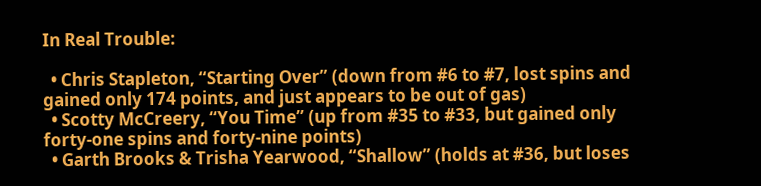In Real Trouble:

  • Chris Stapleton, “Starting Over” (down from #6 to #7, lost spins and gained only 174 points, and just appears to be out of gas)
  • Scotty McCreery, “You Time” (up from #35 to #33, but gained only forty-one spins and forty-nine points)
  • Garth Brooks & Trisha Yearwood, “Shallow” (holds at #36, but loses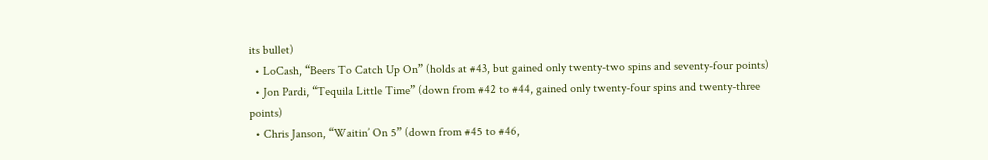its bullet)
  • LoCash, “Beers To Catch Up On” (holds at #43, but gained only twenty-two spins and seventy-four points)
  • Jon Pardi, “Tequila Little Time” (down from #42 to #44, gained only twenty-four spins and twenty-three points)
  • Chris Janson, “Waitin’ On 5” (down from #45 to #46,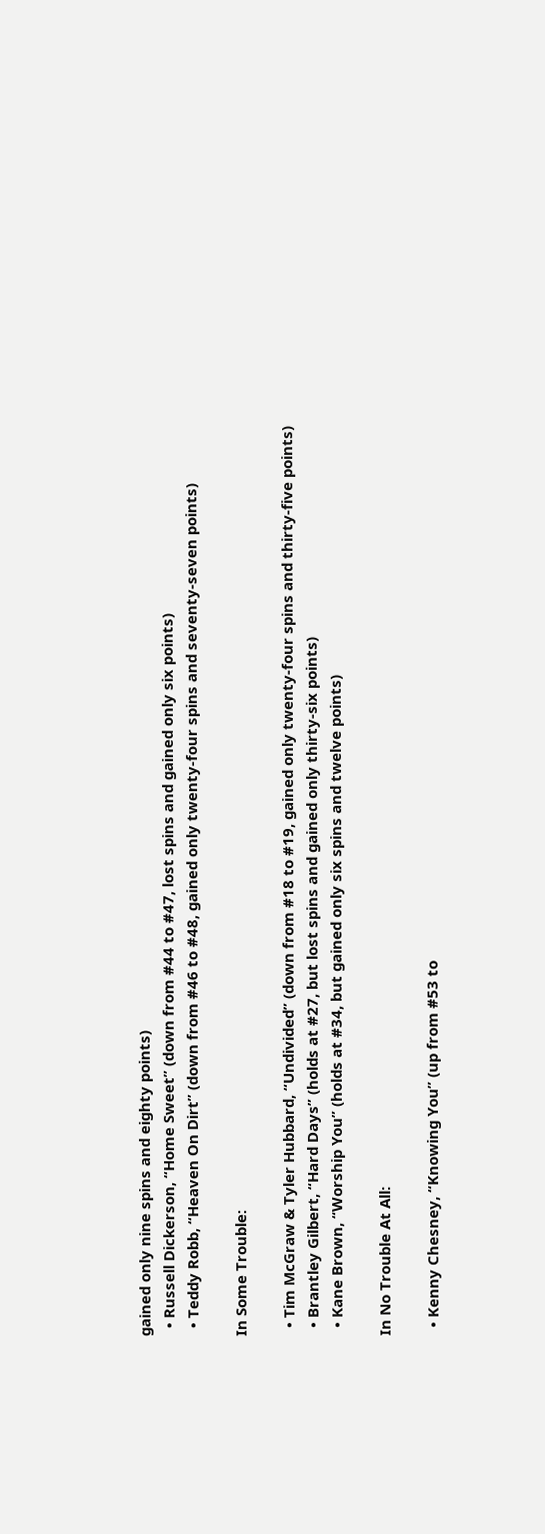gained only nine spins and eighty points)
  • Russell Dickerson, “Home Sweet” (down from #44 to #47, lost spins and gained only six points)
  • Teddy Robb, “Heaven On Dirt” (down from #46 to #48, gained only twenty-four spins and seventy-seven points)

In Some Trouble:

  • Tim McGraw & Tyler Hubbard, “Undivided” (down from #18 to #19, gained only twenty-four spins and thirty-five points)
  • Brantley Gilbert, “Hard Days” (holds at #27, but lost spins and gained only thirty-six points)
  • Kane Brown, “Worship You” (holds at #34, but gained only six spins and twelve points)

In No Trouble At All:

  • Kenny Chesney, “Knowing You” (up from #53 to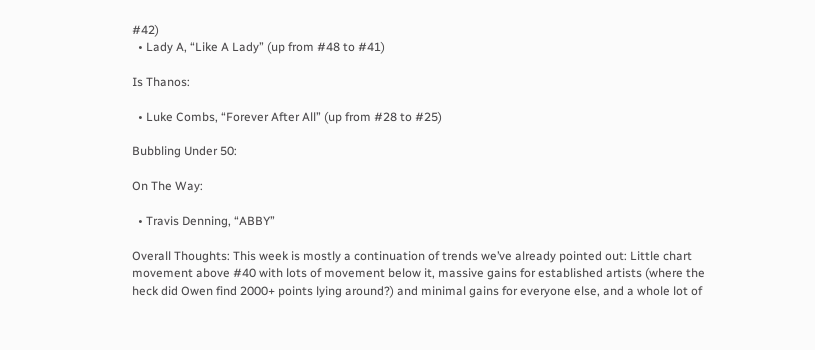#42)
  • Lady A, “Like A Lady” (up from #48 to #41)

Is Thanos:

  • Luke Combs, “Forever After All” (up from #28 to #25)

Bubbling Under 50:

On The Way:

  • Travis Denning, “ABBY”

Overall Thoughts: This week is mostly a continuation of trends we’ve already pointed out: Little chart movement above #40 with lots of movement below it, massive gains for established artists (where the heck did Owen find 2000+ points lying around?) and minimal gains for everyone else, and a whole lot of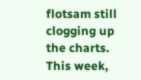flotsam still clogging up the charts. This week,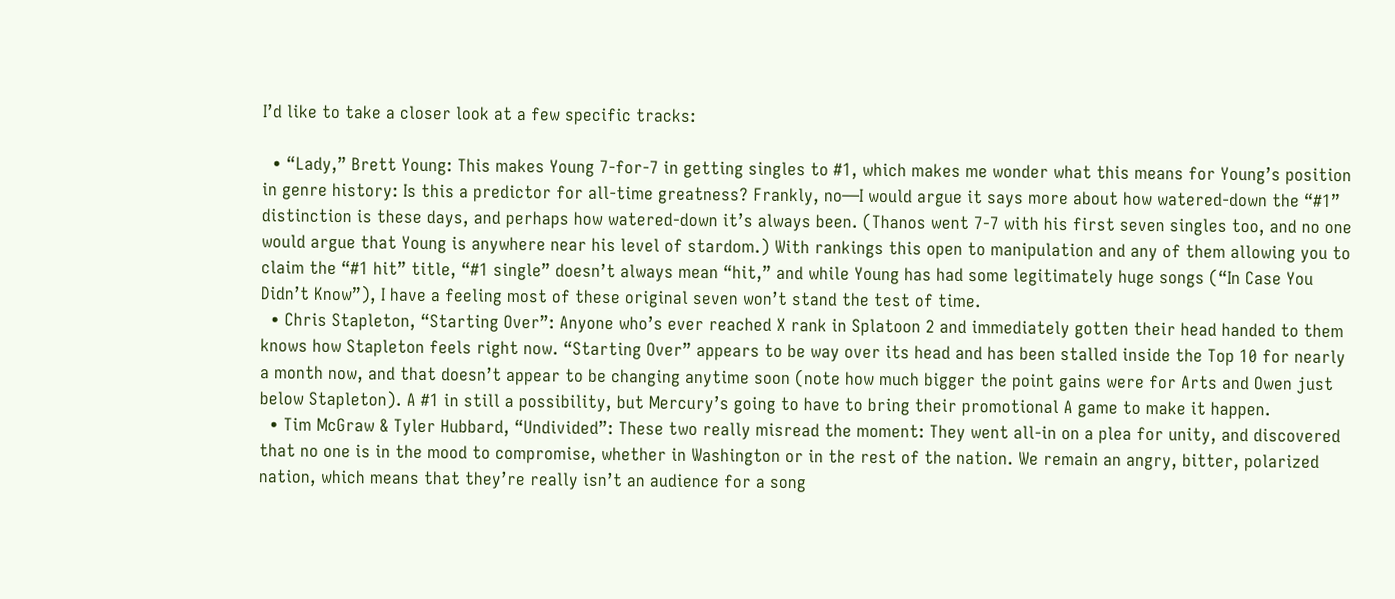I’d like to take a closer look at a few specific tracks:

  • “Lady,” Brett Young: This makes Young 7-for-7 in getting singles to #1, which makes me wonder what this means for Young’s position in genre history: Is this a predictor for all-time greatness? Frankly, no—I would argue it says more about how watered-down the “#1” distinction is these days, and perhaps how watered-down it’s always been. (Thanos went 7-7 with his first seven singles too, and no one would argue that Young is anywhere near his level of stardom.) With rankings this open to manipulation and any of them allowing you to claim the “#1 hit” title, “#1 single” doesn’t always mean “hit,” and while Young has had some legitimately huge songs (“In Case You Didn’t Know”), I have a feeling most of these original seven won’t stand the test of time.
  • Chris Stapleton, “Starting Over”: Anyone who’s ever reached X rank in Splatoon 2 and immediately gotten their head handed to them knows how Stapleton feels right now. “Starting Over” appears to be way over its head and has been stalled inside the Top 10 for nearly a month now, and that doesn’t appear to be changing anytime soon (note how much bigger the point gains were for Arts and Owen just below Stapleton). A #1 in still a possibility, but Mercury’s going to have to bring their promotional A game to make it happen.
  • Tim McGraw & Tyler Hubbard, “Undivided”: These two really misread the moment: They went all-in on a plea for unity, and discovered that no one is in the mood to compromise, whether in Washington or in the rest of the nation. We remain an angry, bitter, polarized nation, which means that they’re really isn’t an audience for a song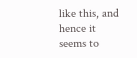like this, and hence it seems to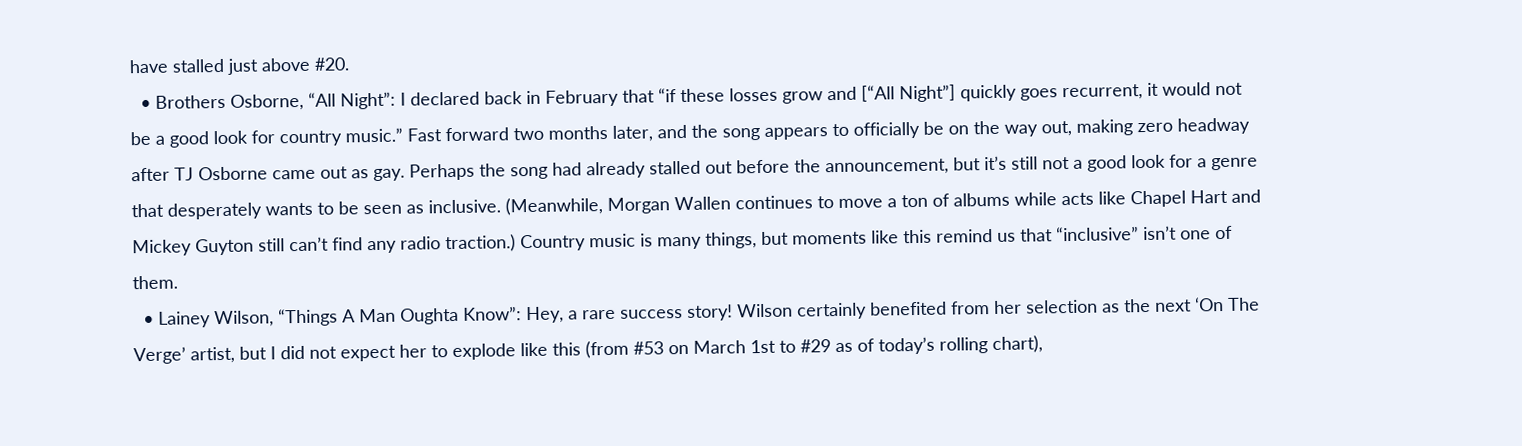have stalled just above #20.
  • Brothers Osborne, “All Night”: I declared back in February that “if these losses grow and [“All Night”] quickly goes recurrent, it would not be a good look for country music.” Fast forward two months later, and the song appears to officially be on the way out, making zero headway after TJ Osborne came out as gay. Perhaps the song had already stalled out before the announcement, but it’s still not a good look for a genre that desperately wants to be seen as inclusive. (Meanwhile, Morgan Wallen continues to move a ton of albums while acts like Chapel Hart and Mickey Guyton still can’t find any radio traction.) Country music is many things, but moments like this remind us that “inclusive” isn’t one of them.
  • Lainey Wilson, “Things A Man Oughta Know”: Hey, a rare success story! Wilson certainly benefited from her selection as the next ‘On The Verge’ artist, but I did not expect her to explode like this (from #53 on March 1st to #29 as of today’s rolling chart),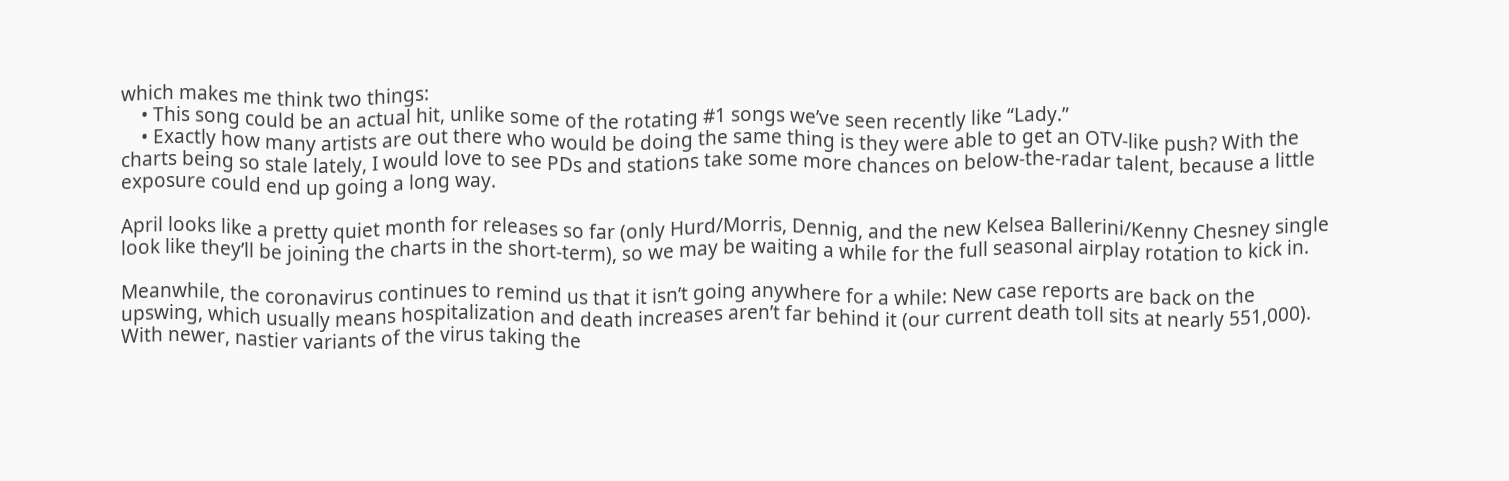which makes me think two things:
    • This song could be an actual hit, unlike some of the rotating #1 songs we’ve seen recently like “Lady.”
    • Exactly how many artists are out there who would be doing the same thing is they were able to get an OTV-like push? With the charts being so stale lately, I would love to see PDs and stations take some more chances on below-the-radar talent, because a little exposure could end up going a long way.

April looks like a pretty quiet month for releases so far (only Hurd/Morris, Dennig, and the new Kelsea Ballerini/Kenny Chesney single look like they’ll be joining the charts in the short-term), so we may be waiting a while for the full seasonal airplay rotation to kick in.

Meanwhile, the coronavirus continues to remind us that it isn’t going anywhere for a while: New case reports are back on the upswing, which usually means hospitalization and death increases aren’t far behind it (our current death toll sits at nearly 551,000). With newer, nastier variants of the virus taking the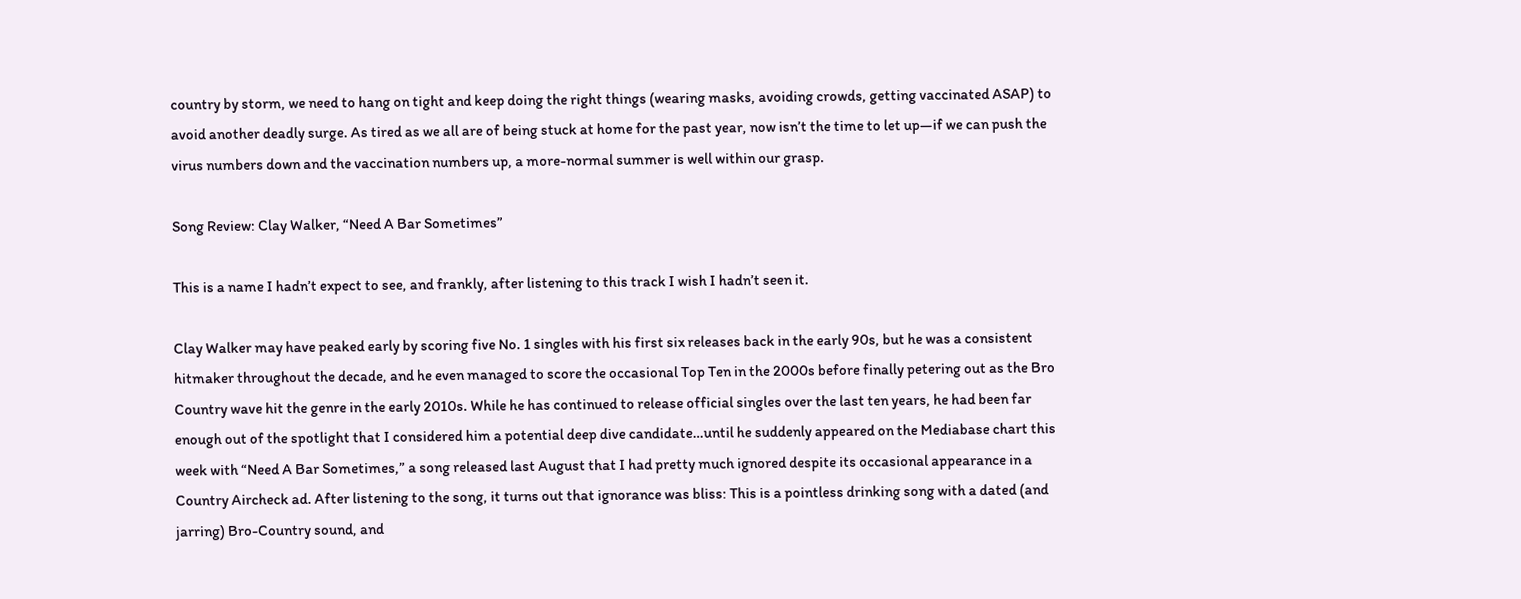country by storm, we need to hang on tight and keep doing the right things (wearing masks, avoiding crowds, getting vaccinated ASAP) to avoid another deadly surge. As tired as we all are of being stuck at home for the past year, now isn’t the time to let up—if we can push the virus numbers down and the vaccination numbers up, a more-normal summer is well within our grasp.

Song Review: Clay Walker, “Need A Bar Sometimes”

This is a name I hadn’t expect to see, and frankly, after listening to this track I wish I hadn’t seen it.

Clay Walker may have peaked early by scoring five No. 1 singles with his first six releases back in the early 90s, but he was a consistent hitmaker throughout the decade, and he even managed to score the occasional Top Ten in the 2000s before finally petering out as the Bro Country wave hit the genre in the early 2010s. While he has continued to release official singles over the last ten years, he had been far enough out of the spotlight that I considered him a potential deep dive candidate…until he suddenly appeared on the Mediabase chart this week with “Need A Bar Sometimes,” a song released last August that I had pretty much ignored despite its occasional appearance in a Country Aircheck ad. After listening to the song, it turns out that ignorance was bliss: This is a pointless drinking song with a dated (and jarring) Bro-Country sound, and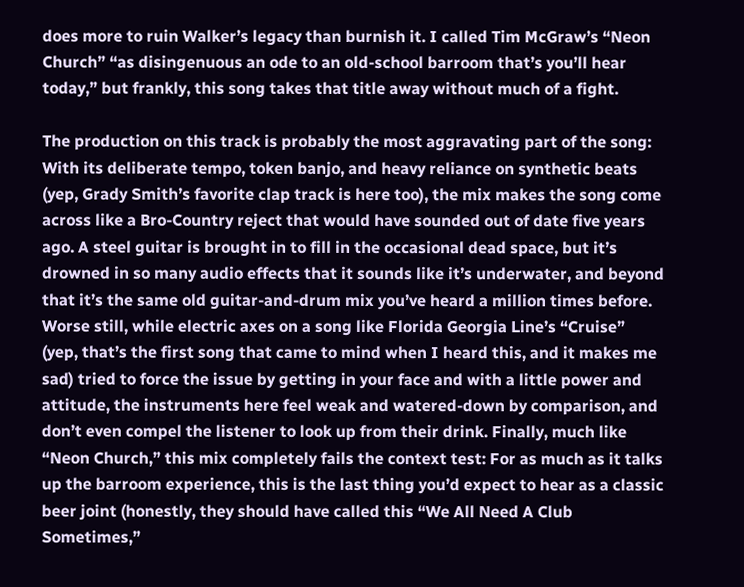does more to ruin Walker’s legacy than burnish it. I called Tim McGraw’s “Neon Church” “as disingenuous an ode to an old-school barroom that’s you’ll hear today,” but frankly, this song takes that title away without much of a fight.

The production on this track is probably the most aggravating part of the song: With its deliberate tempo, token banjo, and heavy reliance on synthetic beats (yep, Grady Smith’s favorite clap track is here too), the mix makes the song come across like a Bro-Country reject that would have sounded out of date five years ago. A steel guitar is brought in to fill in the occasional dead space, but it’s drowned in so many audio effects that it sounds like it’s underwater, and beyond that it’s the same old guitar-and-drum mix you’ve heard a million times before. Worse still, while electric axes on a song like Florida Georgia Line’s “Cruise” (yep, that’s the first song that came to mind when I heard this, and it makes me sad) tried to force the issue by getting in your face and with a little power and attitude, the instruments here feel weak and watered-down by comparison, and don’t even compel the listener to look up from their drink. Finally, much like “Neon Church,” this mix completely fails the context test: For as much as it talks up the barroom experience, this is the last thing you’d expect to hear as a classic beer joint (honestly, they should have called this “We All Need A Club Sometimes,”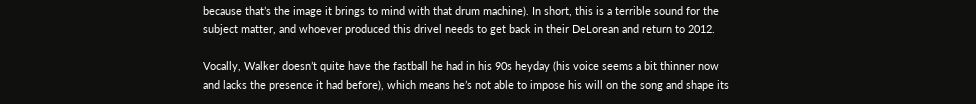because that’s the image it brings to mind with that drum machine). In short, this is a terrible sound for the subject matter, and whoever produced this drivel needs to get back in their DeLorean and return to 2012.

Vocally, Walker doesn’t quite have the fastball he had in his 90s heyday (his voice seems a bit thinner now and lacks the presence it had before), which means he’s not able to impose his will on the song and shape its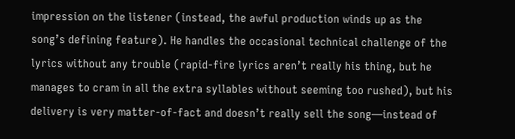impression on the listener (instead, the awful production winds up as the song’s defining feature). He handles the occasional technical challenge of the lyrics without any trouble (rapid-fire lyrics aren’t really his thing, but he manages to cram in all the extra syllables without seeming too rushed), but his delivery is very matter-of-fact and doesn’t really sell the song—instead of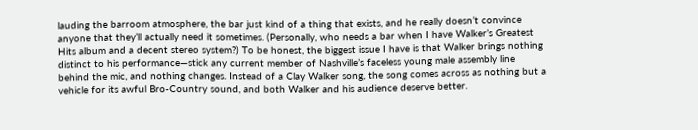lauding the barroom atmosphere, the bar just kind of a thing that exists, and he really doesn’t convince anyone that they’ll actually need it sometimes. (Personally, who needs a bar when I have Walker’s Greatest Hits album and a decent stereo system?) To be honest, the biggest issue I have is that Walker brings nothing distinct to his performance—stick any current member of Nashville’s faceless young male assembly line behind the mic, and nothing changes. Instead of a Clay Walker song, the song comes across as nothing but a vehicle for its awful Bro-Country sound, and both Walker and his audience deserve better.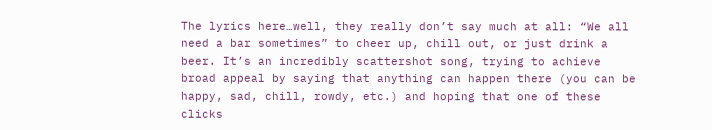The lyrics here…well, they really don’t say much at all: “We all need a bar sometimes” to cheer up, chill out, or just drink a beer. It’s an incredibly scattershot song, trying to achieve broad appeal by saying that anything can happen there (you can be happy, sad, chill, rowdy, etc.) and hoping that one of these clicks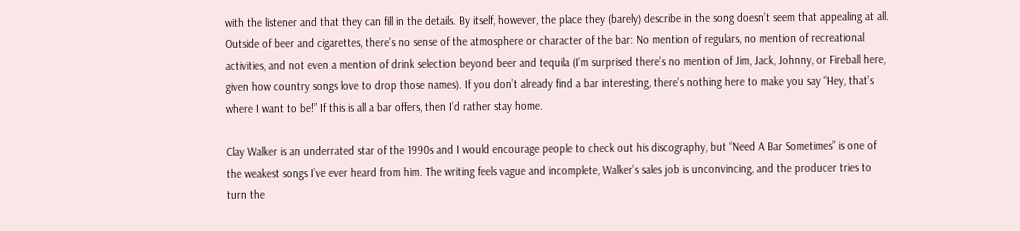with the listener and that they can fill in the details. By itself, however, the place they (barely) describe in the song doesn’t seem that appealing at all. Outside of beer and cigarettes, there’s no sense of the atmosphere or character of the bar: No mention of regulars, no mention of recreational activities, and not even a mention of drink selection beyond beer and tequila (I’m surprised there’s no mention of Jim, Jack, Johnny, or Fireball here, given how country songs love to drop those names). If you don’t already find a bar interesting, there’s nothing here to make you say “Hey, that’s where I want to be!” If this is all a bar offers, then I’d rather stay home.

Clay Walker is an underrated star of the 1990s and I would encourage people to check out his discography, but “Need A Bar Sometimes” is one of the weakest songs I’ve ever heard from him. The writing feels vague and incomplete, Walker’s sales job is unconvincing, and the producer tries to turn the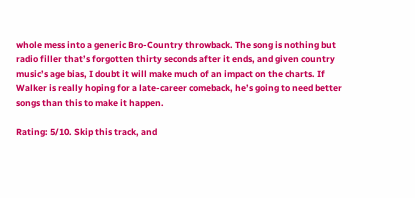whole mess into a generic Bro-Country throwback. The song is nothing but radio filler that’s forgotten thirty seconds after it ends, and given country music’s age bias, I doubt it will make much of an impact on the charts. If Walker is really hoping for a late-career comeback, he’s going to need better songs than this to make it happen.

Rating: 5/10. Skip this track, and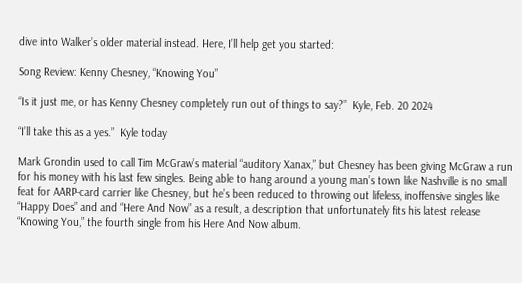dive into Walker’s older material instead. Here, I’ll help get you started:

Song Review: Kenny Chesney, “Knowing You”

“Is it just me, or has Kenny Chesney completely run out of things to say?”  Kyle, Feb. 20 2024

“I’ll take this as a yes.”  Kyle today

Mark Grondin used to call Tim McGraw’s material “auditory Xanax,” but Chesney has been giving McGraw a run for his money with his last few singles. Being able to hang around a young man’s town like Nashville is no small feat for AARP-card carrier like Chesney, but he’s been reduced to throwing out lifeless, inoffensive singles like “Happy Does” and and “Here And Now” as a result, a description that unfortunately fits his latest release “Knowing You,” the fourth single from his Here And Now album.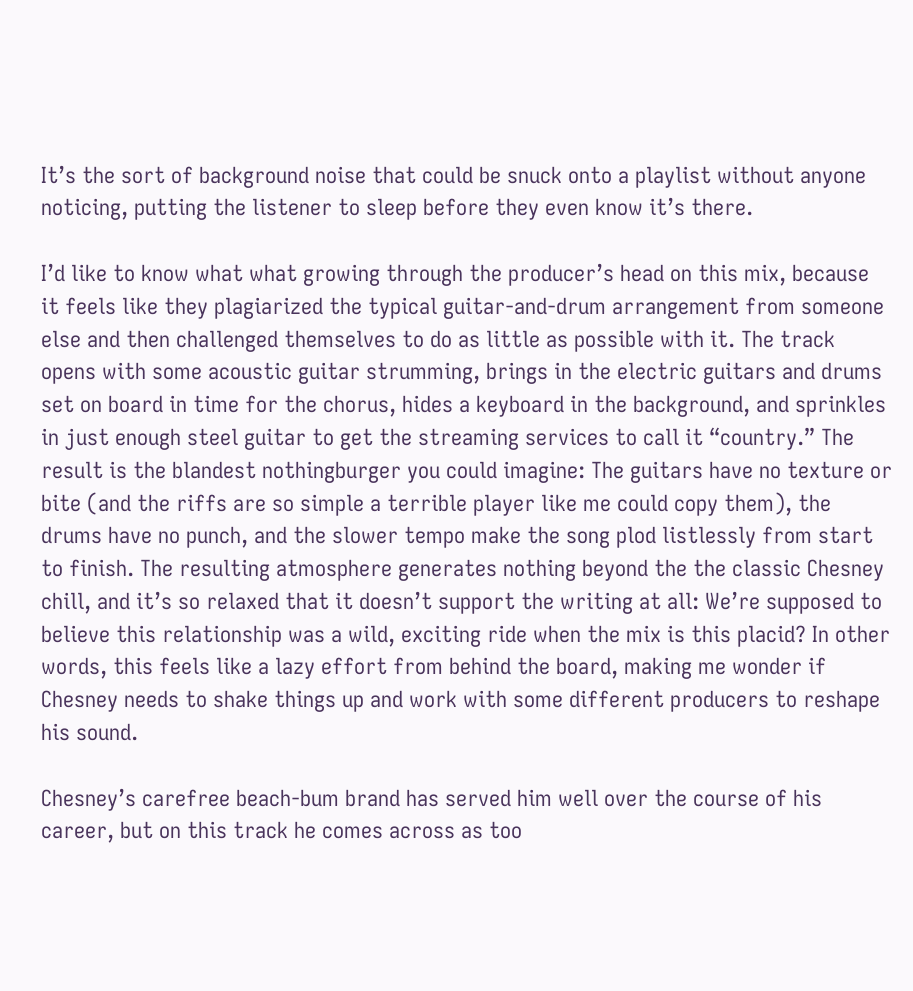It’s the sort of background noise that could be snuck onto a playlist without anyone noticing, putting the listener to sleep before they even know it’s there.

I’d like to know what what growing through the producer’s head on this mix, because it feels like they plagiarized the typical guitar-and-drum arrangement from someone else and then challenged themselves to do as little as possible with it. The track opens with some acoustic guitar strumming, brings in the electric guitars and drums set on board in time for the chorus, hides a keyboard in the background, and sprinkles in just enough steel guitar to get the streaming services to call it “country.” The result is the blandest nothingburger you could imagine: The guitars have no texture or bite (and the riffs are so simple a terrible player like me could copy them), the drums have no punch, and the slower tempo make the song plod listlessly from start to finish. The resulting atmosphere generates nothing beyond the the classic Chesney chill, and it’s so relaxed that it doesn’t support the writing at all: We’re supposed to believe this relationship was a wild, exciting ride when the mix is this placid? In other words, this feels like a lazy effort from behind the board, making me wonder if Chesney needs to shake things up and work with some different producers to reshape his sound.

Chesney’s carefree beach-bum brand has served him well over the course of his career, but on this track he comes across as too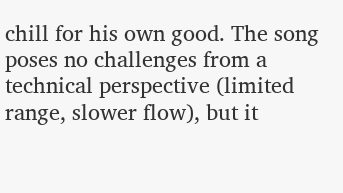chill for his own good. The song poses no challenges from a technical perspective (limited range, slower flow), but it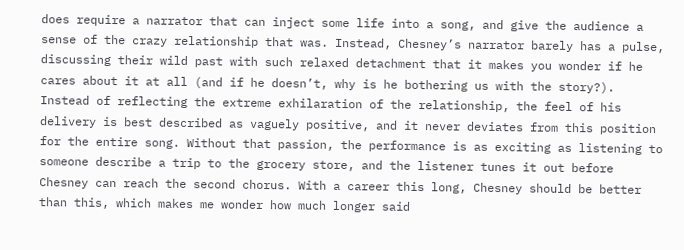does require a narrator that can inject some life into a song, and give the audience a sense of the crazy relationship that was. Instead, Chesney’s narrator barely has a pulse, discussing their wild past with such relaxed detachment that it makes you wonder if he cares about it at all (and if he doesn’t, why is he bothering us with the story?). Instead of reflecting the extreme exhilaration of the relationship, the feel of his delivery is best described as vaguely positive, and it never deviates from this position for the entire song. Without that passion, the performance is as exciting as listening to someone describe a trip to the grocery store, and the listener tunes it out before Chesney can reach the second chorus. With a career this long, Chesney should be better than this, which makes me wonder how much longer said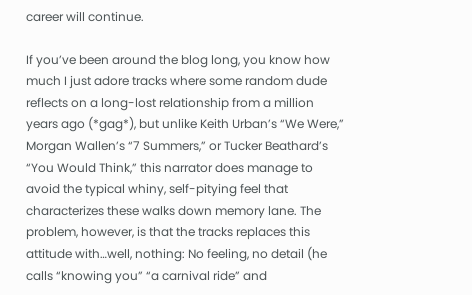career will continue.

If you’ve been around the blog long, you know how much I just adore tracks where some random dude reflects on a long-lost relationship from a million years ago (*gag*), but unlike Keith Urban’s “We Were,” Morgan Wallen’s “7 Summers,” or Tucker Beathard’s “You Would Think,” this narrator does manage to avoid the typical whiny, self-pitying feel that characterizes these walks down memory lane. The problem, however, is that the tracks replaces this attitude with…well, nothing: No feeling, no detail (he calls “knowing you” “a carnival ride” and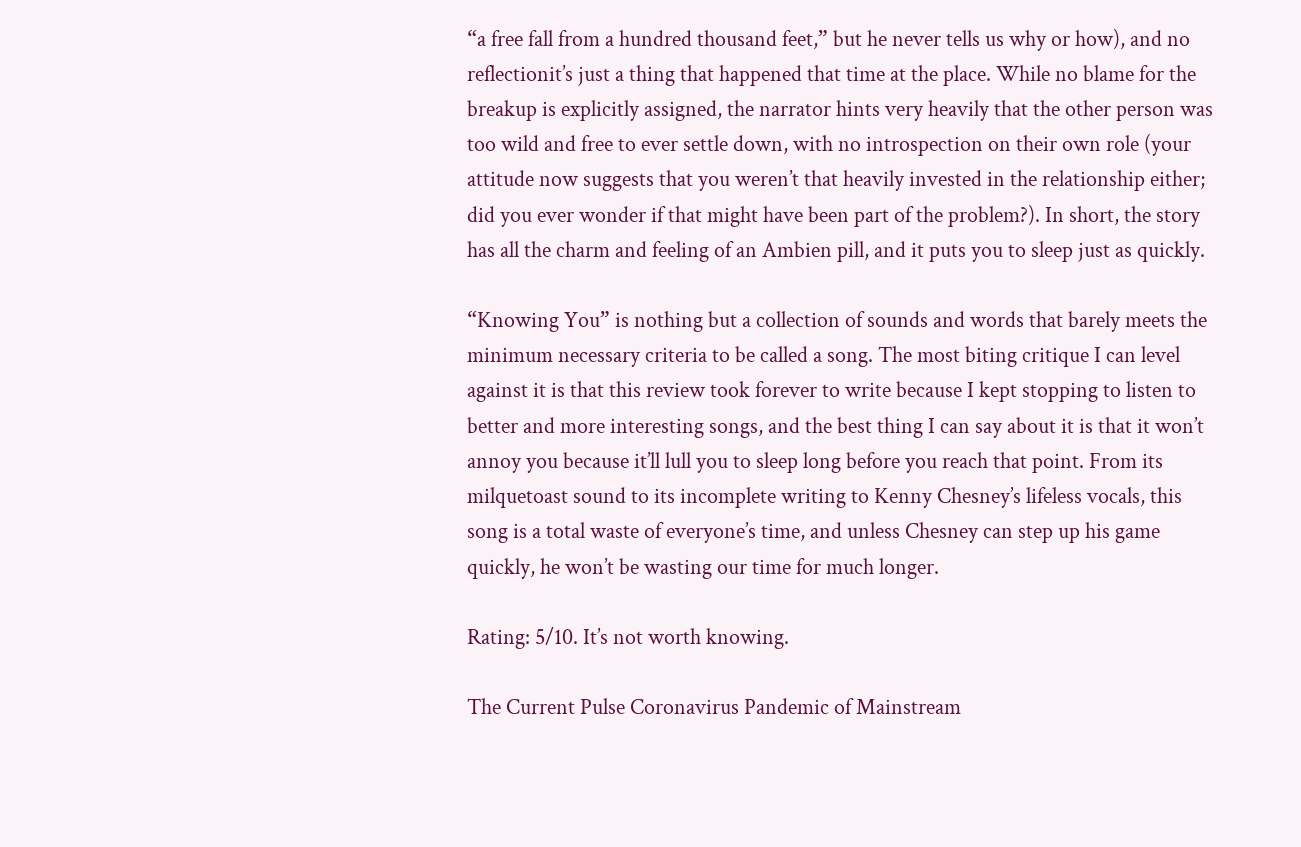“a free fall from a hundred thousand feet,” but he never tells us why or how), and no reflectionit’s just a thing that happened that time at the place. While no blame for the breakup is explicitly assigned, the narrator hints very heavily that the other person was too wild and free to ever settle down, with no introspection on their own role (your attitude now suggests that you weren’t that heavily invested in the relationship either; did you ever wonder if that might have been part of the problem?). In short, the story has all the charm and feeling of an Ambien pill, and it puts you to sleep just as quickly.

“Knowing You” is nothing but a collection of sounds and words that barely meets the minimum necessary criteria to be called a song. The most biting critique I can level against it is that this review took forever to write because I kept stopping to listen to better and more interesting songs, and the best thing I can say about it is that it won’t annoy you because it’ll lull you to sleep long before you reach that point. From its milquetoast sound to its incomplete writing to Kenny Chesney’s lifeless vocals, this song is a total waste of everyone’s time, and unless Chesney can step up his game quickly, he won’t be wasting our time for much longer.

Rating: 5/10. It’s not worth knowing.

The Current Pulse Coronavirus Pandemic of Mainstream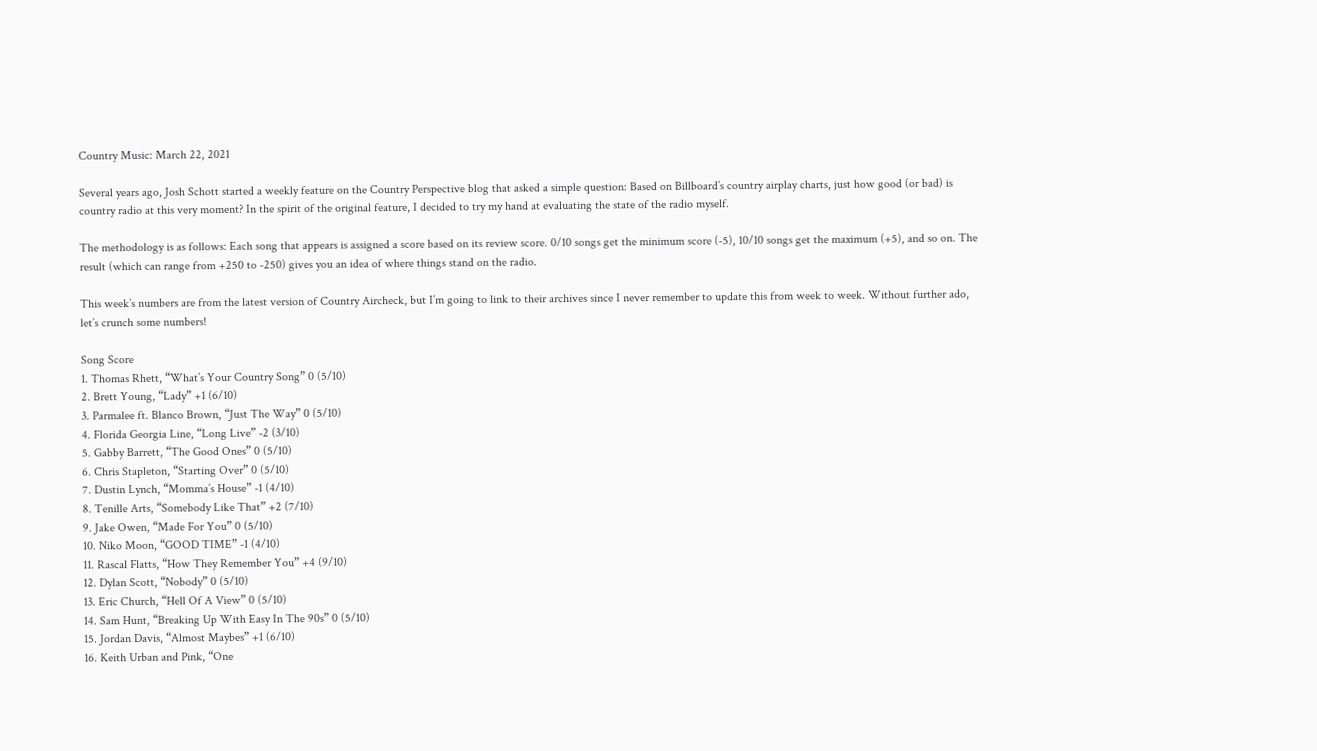Country Music: March 22, 2021

Several years ago, Josh Schott started a weekly feature on the Country Perspective blog that asked a simple question: Based on Billboard’s country airplay charts, just how good (or bad) is country radio at this very moment? In the spirit of the original feature, I decided to try my hand at evaluating the state of the radio myself.

The methodology is as follows: Each song that appears is assigned a score based on its review score. 0/10 songs get the minimum score (-5), 10/10 songs get the maximum (+5), and so on. The result (which can range from +250 to -250) gives you an idea of where things stand on the radio.

This week’s numbers are from the latest version of Country Aircheck, but I’m going to link to their archives since I never remember to update this from week to week. Without further ado, let’s crunch some numbers!

Song Score
1. Thomas Rhett, “What’s Your Country Song” 0 (5/10)
2. Brett Young, “Lady” +1 (6/10)
3. Parmalee ft. Blanco Brown, “Just The Way” 0 (5/10)
4. Florida Georgia Line, “Long Live” -2 (3/10)
5. Gabby Barrett, “The Good Ones” 0 (5/10)
6. Chris Stapleton, “Starting Over” 0 (5/10)
7. Dustin Lynch, “Momma’s House” -1 (4/10)
8. Tenille Arts, “Somebody Like That” +2 (7/10)
9. Jake Owen, “Made For You” 0 (5/10)
10. Niko Moon, “GOOD TIME” -1 (4/10)
11. Rascal Flatts, “How They Remember You” +4 (9/10)
12. Dylan Scott, “Nobody” 0 (5/10)
13. Eric Church, “Hell Of A View” 0 (5/10)
14. Sam Hunt, “Breaking Up With Easy In The 90s” 0 (5/10)
15. Jordan Davis, “Almost Maybes” +1 (6/10)
16. Keith Urban and Pink, “One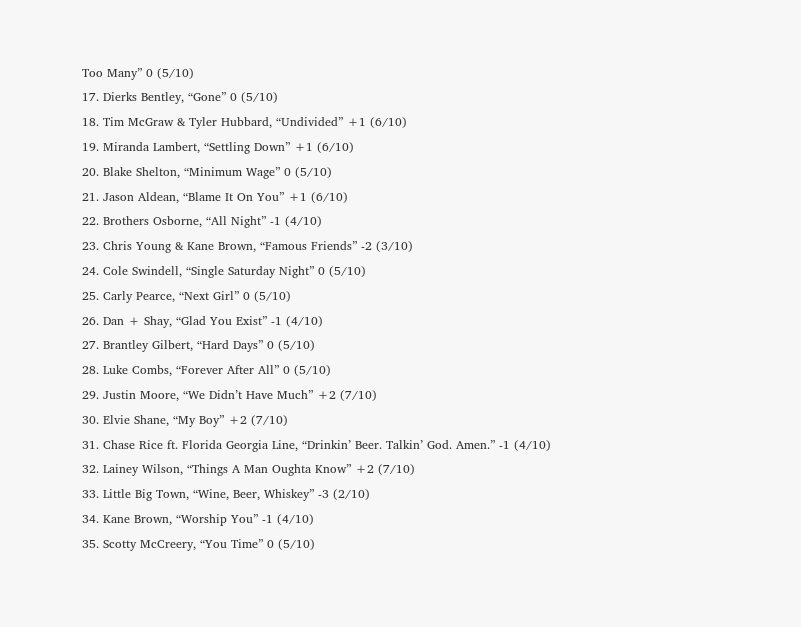Too Many” 0 (5/10)
17. Dierks Bentley, “Gone” 0 (5/10)
18. Tim McGraw & Tyler Hubbard, “Undivided” +1 (6/10)
19. Miranda Lambert, “Settling Down” +1 (6/10)
20. Blake Shelton, “Minimum Wage” 0 (5/10)
21. Jason Aldean, “Blame It On You” +1 (6/10)
22. Brothers Osborne, “All Night” -1 (4/10)
23. Chris Young & Kane Brown, “Famous Friends” -2 (3/10)
24. Cole Swindell, “Single Saturday Night” 0 (5/10)
25. Carly Pearce, “Next Girl” 0 (5/10)
26. Dan + Shay, “Glad You Exist” -1 (4/10)
27. Brantley Gilbert, “Hard Days” 0 (5/10)
28. Luke Combs, “Forever After All” 0 (5/10)
29. Justin Moore, “We Didn’t Have Much” +2 (7/10)
30. Elvie Shane, “My Boy” +2 (7/10)
31. Chase Rice ft. Florida Georgia Line, “Drinkin’ Beer. Talkin’ God. Amen.” -1 (4/10)
32. Lainey Wilson, “Things A Man Oughta Know” +2 (7/10)
33. Little Big Town, “Wine, Beer, Whiskey” -3 (2/10)
34. Kane Brown, “Worship You” -1 (4/10)
35. Scotty McCreery, “You Time” 0 (5/10)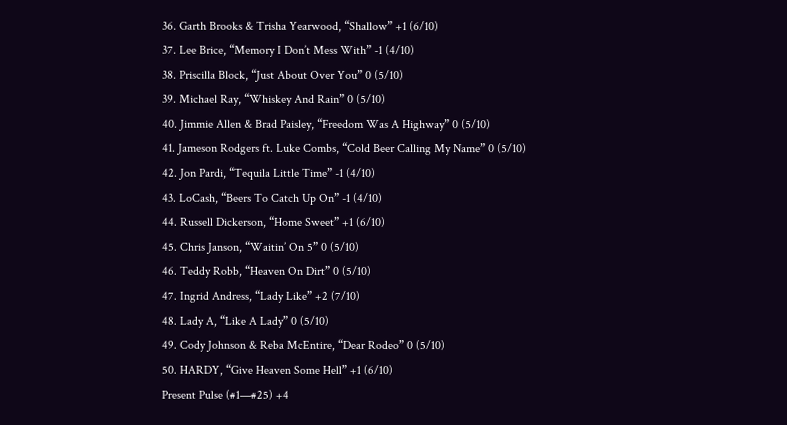36. Garth Brooks & Trisha Yearwood, “Shallow” +1 (6/10)
37. Lee Brice, “Memory I Don’t Mess With” -1 (4/10)
38. Priscilla Block, “Just About Over You” 0 (5/10)
39. Michael Ray, “Whiskey And Rain” 0 (5/10)
40. Jimmie Allen & Brad Paisley, “Freedom Was A Highway” 0 (5/10)
41. Jameson Rodgers ft. Luke Combs, “Cold Beer Calling My Name” 0 (5/10)
42. Jon Pardi, “Tequila Little Time” -1 (4/10)
43. LoCash, “Beers To Catch Up On” -1 (4/10)
44. Russell Dickerson, “Home Sweet” +1 (6/10)
45. Chris Janson, “Waitin’ On 5” 0 (5/10)
46. Teddy Robb, “Heaven On Dirt” 0 (5/10)
47. Ingrid Andress, “Lady Like” +2 (7/10)
48. Lady A, “Like A Lady” 0 (5/10)
49. Cody Johnson & Reba McEntire, “Dear Rodeo” 0 (5/10)
50. HARDY, “Give Heaven Some Hell” +1 (6/10)
Present Pulse (#1—#25) +4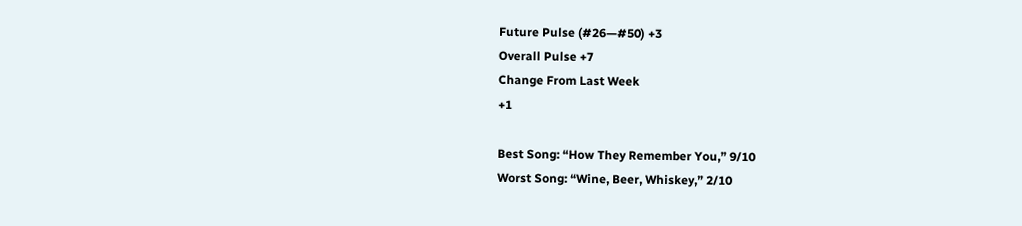Future Pulse (#26—#50) +3
Overall Pulse +7
Change From Last Week
+1

Best Song: “How They Remember You,” 9/10
Worst Song: “Wine, Beer, Whiskey,” 2/10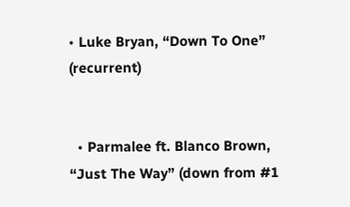• Luke Bryan, “Down To One” (recurrent)


  • Parmalee ft. Blanco Brown, “Just The Way” (down from #1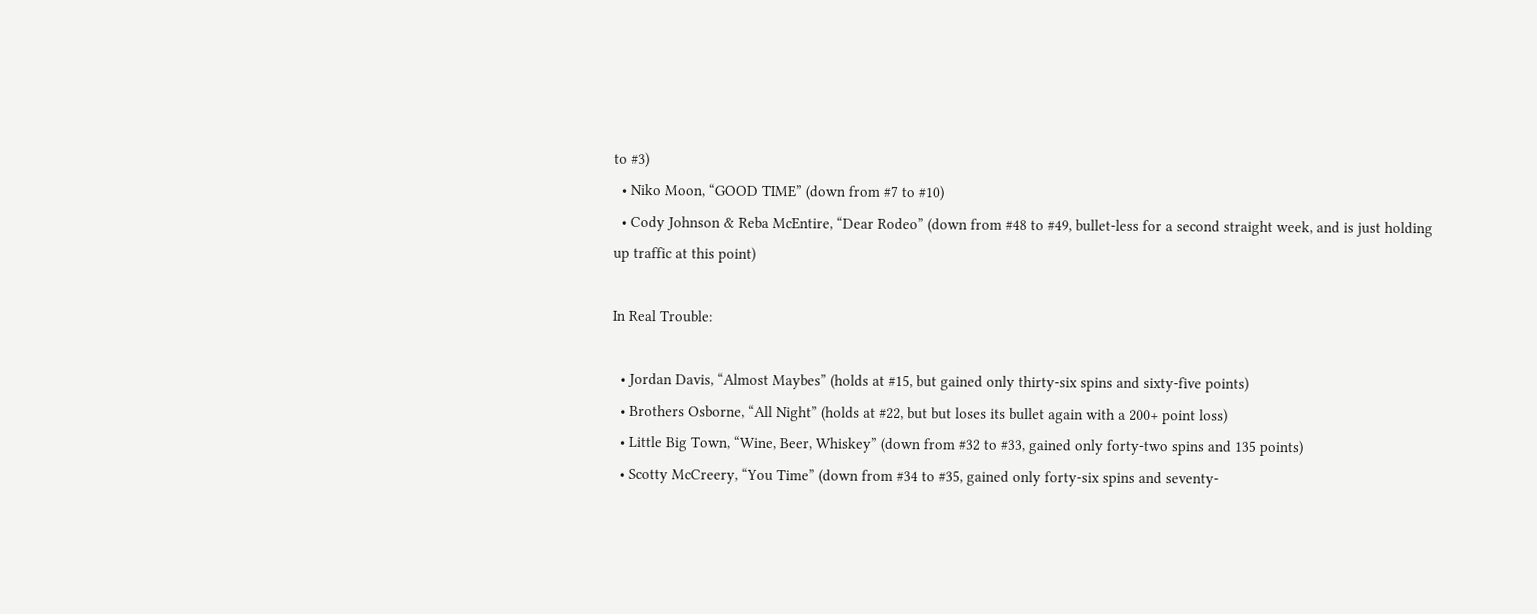to #3)
  • Niko Moon, “GOOD TIME” (down from #7 to #10)
  • Cody Johnson & Reba McEntire, “Dear Rodeo” (down from #48 to #49, bullet-less for a second straight week, and is just holding up traffic at this point)

In Real Trouble:

  • Jordan Davis, “Almost Maybes” (holds at #15, but gained only thirty-six spins and sixty-five points)
  • Brothers Osborne, “All Night” (holds at #22, but but loses its bullet again with a 200+ point loss)
  • Little Big Town, “Wine, Beer, Whiskey” (down from #32 to #33, gained only forty-two spins and 135 points)
  • Scotty McCreery, “You Time” (down from #34 to #35, gained only forty-six spins and seventy-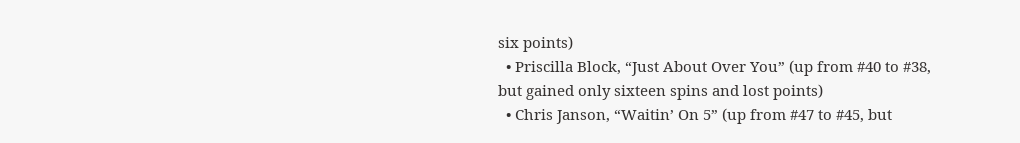six points)
  • Priscilla Block, “Just About Over You” (up from #40 to #38, but gained only sixteen spins and lost points)
  • Chris Janson, “Waitin’ On 5” (up from #47 to #45, but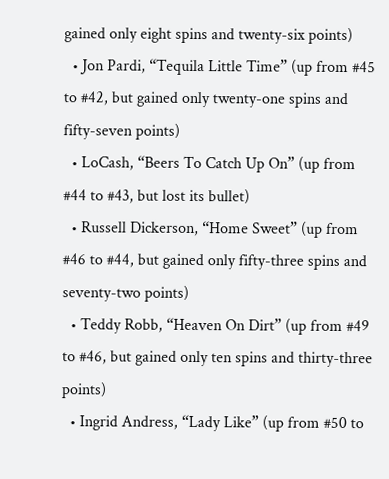gained only eight spins and twenty-six points)
  • Jon Pardi, “Tequila Little Time” (up from #45 to #42, but gained only twenty-one spins and fifty-seven points)
  • LoCash, “Beers To Catch Up On” (up from #44 to #43, but lost its bullet)
  • Russell Dickerson, “Home Sweet” (up from #46 to #44, but gained only fifty-three spins and seventy-two points)
  • Teddy Robb, “Heaven On Dirt” (up from #49 to #46, but gained only ten spins and thirty-three points)
  • Ingrid Andress, “Lady Like” (up from #50 to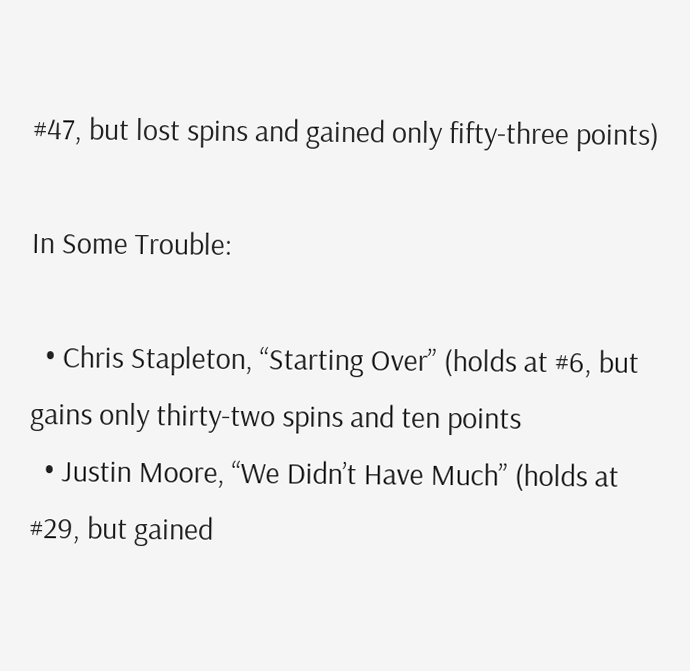#47, but lost spins and gained only fifty-three points)

In Some Trouble:

  • Chris Stapleton, “Starting Over” (holds at #6, but gains only thirty-two spins and ten points
  • Justin Moore, “We Didn’t Have Much” (holds at #29, but gained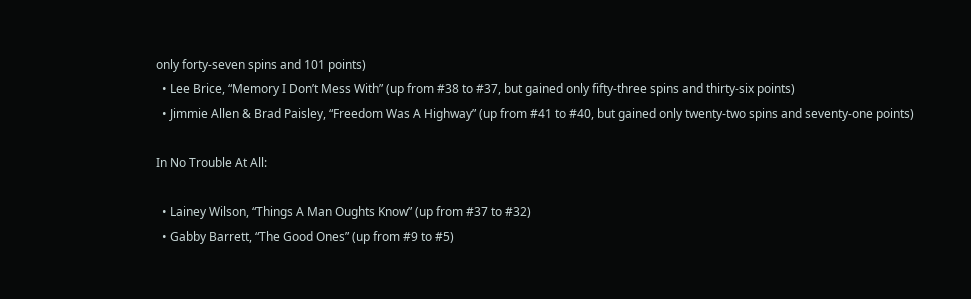only forty-seven spins and 101 points)
  • Lee Brice, “Memory I Don’t Mess With” (up from #38 to #37, but gained only fifty-three spins and thirty-six points)
  • Jimmie Allen & Brad Paisley, “Freedom Was A Highway” (up from #41 to #40, but gained only twenty-two spins and seventy-one points)

In No Trouble At All:

  • Lainey Wilson, “Things A Man Oughts Know” (up from #37 to #32)
  • Gabby Barrett, “The Good Ones” (up from #9 to #5)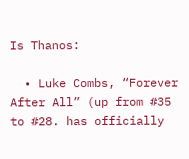Is Thanos:

  • Luke Combs, “Forever After All” (up from #35 to #28. has officially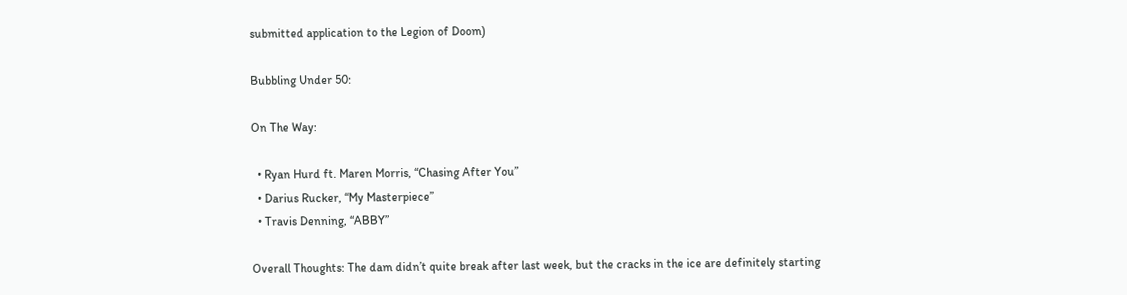submitted application to the Legion of Doom)

Bubbling Under 50:

On The Way:

  • Ryan Hurd ft. Maren Morris, “Chasing After You”
  • Darius Rucker, “My Masterpiece”
  • Travis Denning, “ABBY”

Overall Thoughts: The dam didn’t quite break after last week, but the cracks in the ice are definitely starting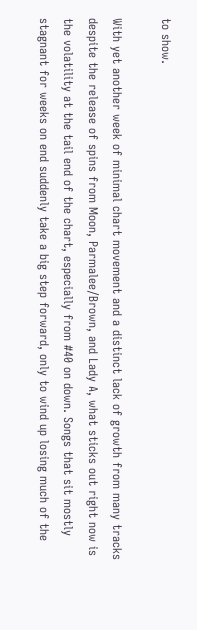to show.

With yet another week of minimal chart movement and a distinct lack of growth from many tracks despite the release of spins from Moon, Parmalee/Brown, and Lady A, what sticks out right now is the volatility at the tail end of the chart, especially from #40 on down. Songs that sit mostly stagnant for weeks on end suddenly take a big step forward, only to wind up losing much of the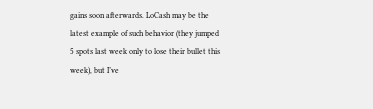gains soon afterwards. LoCash may be the latest example of such behavior (they jumped 5 spots last week only to lose their bullet this week), but I’ve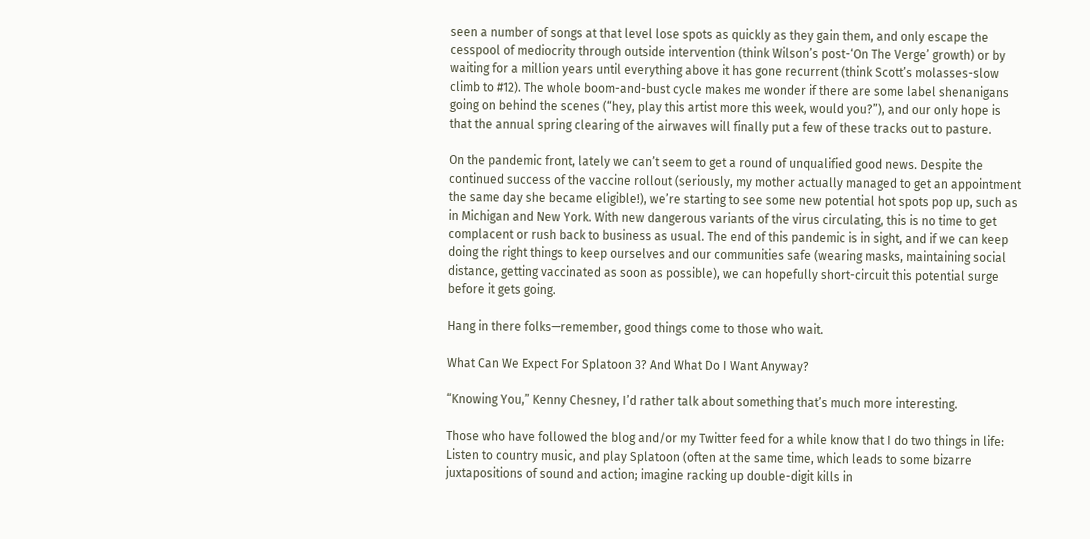seen a number of songs at that level lose spots as quickly as they gain them, and only escape the cesspool of mediocrity through outside intervention (think Wilson’s post-‘On The Verge’ growth) or by waiting for a million years until everything above it has gone recurrent (think Scott’s molasses-slow climb to #12). The whole boom-and-bust cycle makes me wonder if there are some label shenanigans going on behind the scenes (“hey, play this artist more this week, would you?”), and our only hope is that the annual spring clearing of the airwaves will finally put a few of these tracks out to pasture.

On the pandemic front, lately we can’t seem to get a round of unqualified good news. Despite the continued success of the vaccine rollout (seriously, my mother actually managed to get an appointment the same day she became eligible!), we’re starting to see some new potential hot spots pop up, such as in Michigan and New York. With new dangerous variants of the virus circulating, this is no time to get complacent or rush back to business as usual. The end of this pandemic is in sight, and if we can keep doing the right things to keep ourselves and our communities safe (wearing masks, maintaining social distance, getting vaccinated as soon as possible), we can hopefully short-circuit this potential surge before it gets going.

Hang in there folks—remember, good things come to those who wait.

What Can We Expect For Splatoon 3? And What Do I Want Anyway?

“Knowing You,” Kenny Chesney, I’d rather talk about something that’s much more interesting.

Those who have followed the blog and/or my Twitter feed for a while know that I do two things in life: Listen to country music, and play Splatoon (often at the same time, which leads to some bizarre juxtapositions of sound and action; imagine racking up double-digit kills in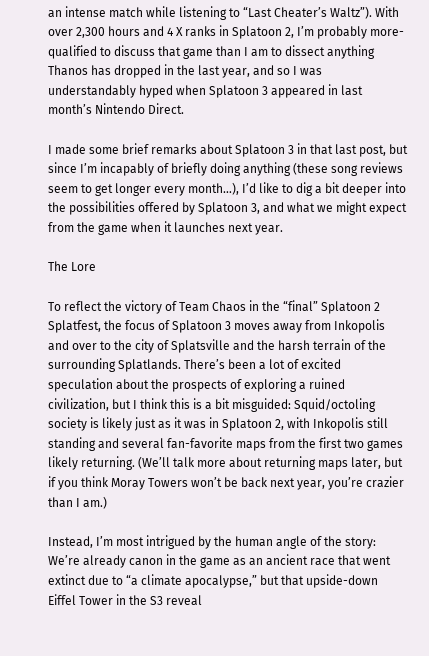an intense match while listening to “Last Cheater’s Waltz”). With over 2,300 hours and 4 X ranks in Splatoon 2, I’m probably more-qualified to discuss that game than I am to dissect anything Thanos has dropped in the last year, and so I was understandably hyped when Splatoon 3 appeared in last month’s Nintendo Direct.

I made some brief remarks about Splatoon 3 in that last post, but since I’m incapably of briefly doing anything (these song reviews seem to get longer every month…), I’d like to dig a bit deeper into the possibilities offered by Splatoon 3, and what we might expect from the game when it launches next year.

The Lore

To reflect the victory of Team Chaos in the “final” Splatoon 2 Splatfest, the focus of Splatoon 3 moves away from Inkopolis and over to the city of Splatsville and the harsh terrain of the surrounding Splatlands. There’s been a lot of excited speculation about the prospects of exploring a ruined civilization, but I think this is a bit misguided: Squid/octoling society is likely just as it was in Splatoon 2, with Inkopolis still standing and several fan-favorite maps from the first two games likely returning. (We’ll talk more about returning maps later, but if you think Moray Towers won’t be back next year, you’re crazier than I am.)

Instead, I’m most intrigued by the human angle of the story: We’re already canon in the game as an ancient race that went extinct due to “a climate apocalypse,” but that upside-down Eiffel Tower in the S3 reveal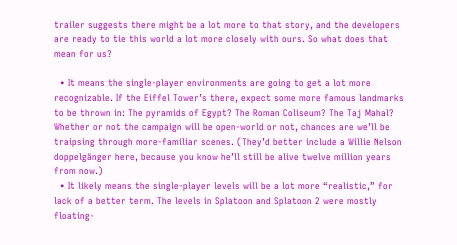trailer suggests there might be a lot more to that story, and the developers are ready to tie this world a lot more closely with ours. So what does that mean for us?

  • It means the single-player environments are going to get a lot more recognizable. If the Eiffel Tower’s there, expect some more famous landmarks to be thrown in: The pyramids of Egypt? The Roman Coliseum? The Taj Mahal? Whether or not the campaign will be open-world or not, chances are we’ll be traipsing through more-familiar scenes. (They’d better include a Willie Nelson doppelgänger here, because you know he’ll still be alive twelve million years from now.)
  • It likely means the single-player levels will be a lot more “realistic,” for lack of a better term. The levels in Splatoon and Splatoon 2 were mostly floating-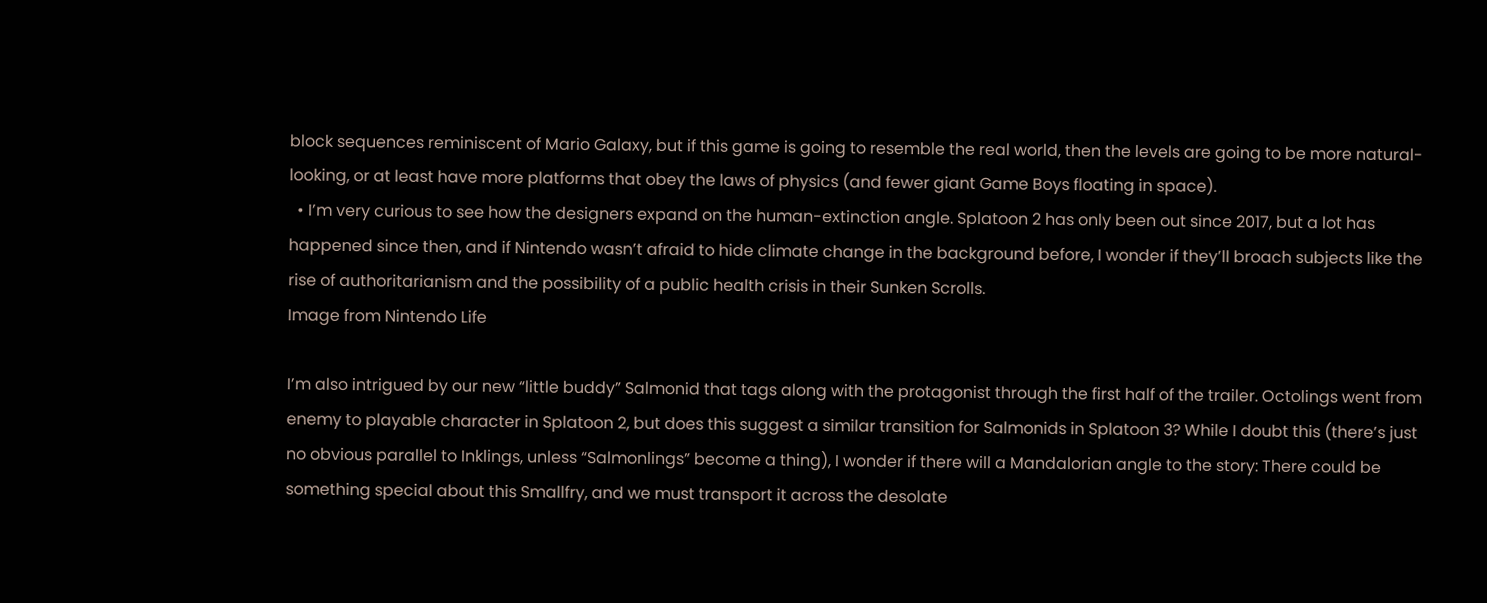block sequences reminiscent of Mario Galaxy, but if this game is going to resemble the real world, then the levels are going to be more natural-looking, or at least have more platforms that obey the laws of physics (and fewer giant Game Boys floating in space).
  • I’m very curious to see how the designers expand on the human-extinction angle. Splatoon 2 has only been out since 2017, but a lot has happened since then, and if Nintendo wasn’t afraid to hide climate change in the background before, I wonder if they’ll broach subjects like the rise of authoritarianism and the possibility of a public health crisis in their Sunken Scrolls.
Image from Nintendo Life

I’m also intrigued by our new “little buddy” Salmonid that tags along with the protagonist through the first half of the trailer. Octolings went from enemy to playable character in Splatoon 2, but does this suggest a similar transition for Salmonids in Splatoon 3? While I doubt this (there’s just no obvious parallel to Inklings, unless “Salmonlings” become a thing), I wonder if there will a Mandalorian angle to the story: There could be something special about this Smallfry, and we must transport it across the desolate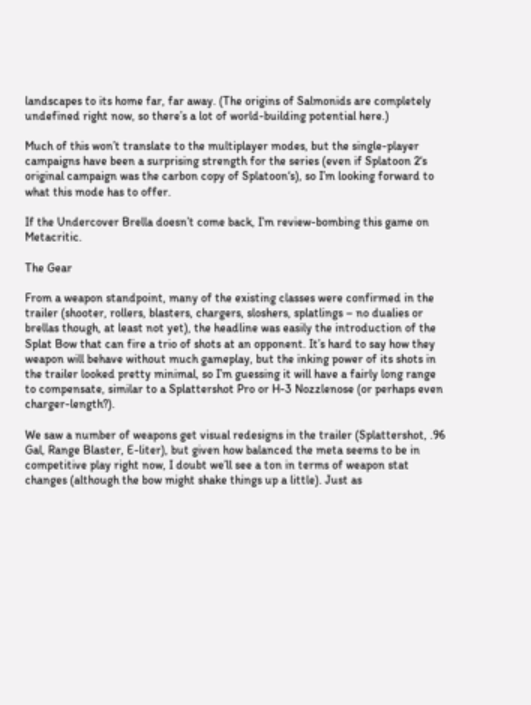landscapes to its home far, far away. (The origins of Salmonids are completely undefined right now, so there’s a lot of world-building potential here.)

Much of this won’t translate to the multiplayer modes, but the single-player campaigns have been a surprising strength for the series (even if Splatoon 2‘s original campaign was the carbon copy of Splatoon‘s), so I’m looking forward to what this mode has to offer.

If the Undercover Brella doesn’t come back, I’m review-bombing this game on Metacritic.

The Gear

From a weapon standpoint, many of the existing classes were confirmed in the trailer (shooter, rollers, blasters, chargers, sloshers, splatlings – no dualies or brellas though, at least not yet), the headline was easily the introduction of the Splat Bow that can fire a trio of shots at an opponent. It’s hard to say how they weapon will behave without much gameplay, but the inking power of its shots in the trailer looked pretty minimal, so I’m guessing it will have a fairly long range to compensate, similar to a Splattershot Pro or H-3 Nozzlenose (or perhaps even charger-length?).

We saw a number of weapons get visual redesigns in the trailer (Splattershot, .96 Gal, Range Blaster, E-liter), but given how balanced the meta seems to be in competitive play right now, I doubt we’ll see a ton in terms of weapon stat changes (although the bow might shake things up a little). Just as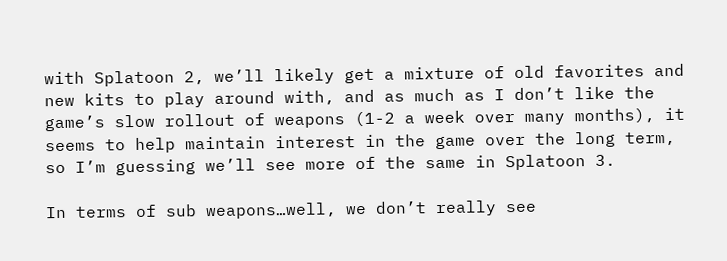with Splatoon 2, we’ll likely get a mixture of old favorites and new kits to play around with, and as much as I don’t like the game’s slow rollout of weapons (1-2 a week over many months), it seems to help maintain interest in the game over the long term, so I’m guessing we’ll see more of the same in Splatoon 3.

In terms of sub weapons…well, we don’t really see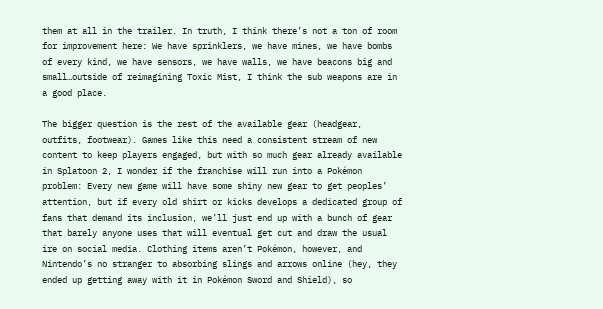them at all in the trailer. In truth, I think there’s not a ton of room for improvement here: We have sprinklers, we have mines, we have bombs of every kind, we have sensors, we have walls, we have beacons big and small…outside of reimagining Toxic Mist, I think the sub weapons are in a good place.

The bigger question is the rest of the available gear (headgear, outfits, footwear). Games like this need a consistent stream of new content to keep players engaged, but with so much gear already available in Splatoon 2, I wonder if the franchise will run into a Pokémon problem: Every new game will have some shiny new gear to get peoples’ attention, but if every old shirt or kicks develops a dedicated group of fans that demand its inclusion, we’ll just end up with a bunch of gear that barely anyone uses that will eventual get cut and draw the usual ire on social media. Clothing items aren’t Pokémon, however, and Nintendo’s no stranger to absorbing slings and arrows online (hey, they ended up getting away with it in Pokémon Sword and Shield), so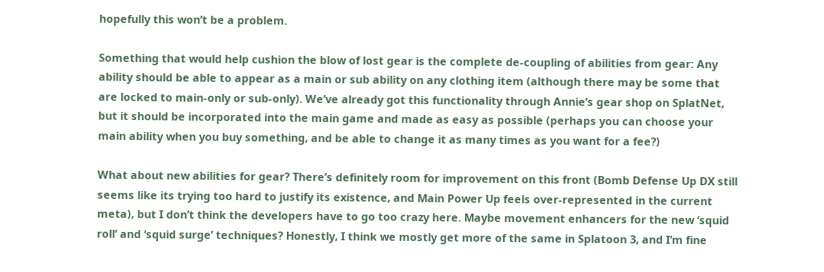hopefully this won’t be a problem.

Something that would help cushion the blow of lost gear is the complete de-coupling of abilities from gear: Any ability should be able to appear as a main or sub ability on any clothing item (although there may be some that are locked to main-only or sub-only). We’ve already got this functionality through Annie’s gear shop on SplatNet, but it should be incorporated into the main game and made as easy as possible (perhaps you can choose your main ability when you buy something, and be able to change it as many times as you want for a fee?)

What about new abilities for gear? There’s definitely room for improvement on this front (Bomb Defense Up DX still seems like its trying too hard to justify its existence, and Main Power Up feels over-represented in the current meta), but I don’t think the developers have to go too crazy here. Maybe movement enhancers for the new ‘squid roll’ and ‘squid surge’ techniques? Honestly, I think we mostly get more of the same in Splatoon 3, and I’m fine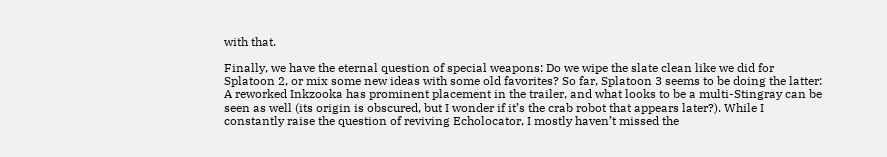with that.

Finally, we have the eternal question of special weapons: Do we wipe the slate clean like we did for Splatoon 2, or mix some new ideas with some old favorites? So far, Splatoon 3 seems to be doing the latter: A reworked Inkzooka has prominent placement in the trailer, and what looks to be a multi-Stingray can be seen as well (its origin is obscured, but I wonder if it’s the crab robot that appears later?). While I constantly raise the question of reviving Echolocator, I mostly haven’t missed the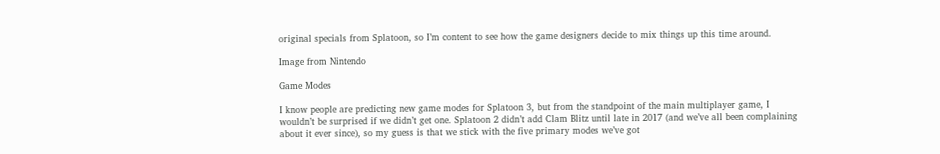original specials from Splatoon, so I’m content to see how the game designers decide to mix things up this time around.

Image from Nintendo

Game Modes

I know people are predicting new game modes for Splatoon 3, but from the standpoint of the main multiplayer game, I wouldn’t be surprised if we didn’t get one. Splatoon 2 didn’t add Clam Blitz until late in 2017 (and we’ve all been complaining about it ever since), so my guess is that we stick with the five primary modes we’ve got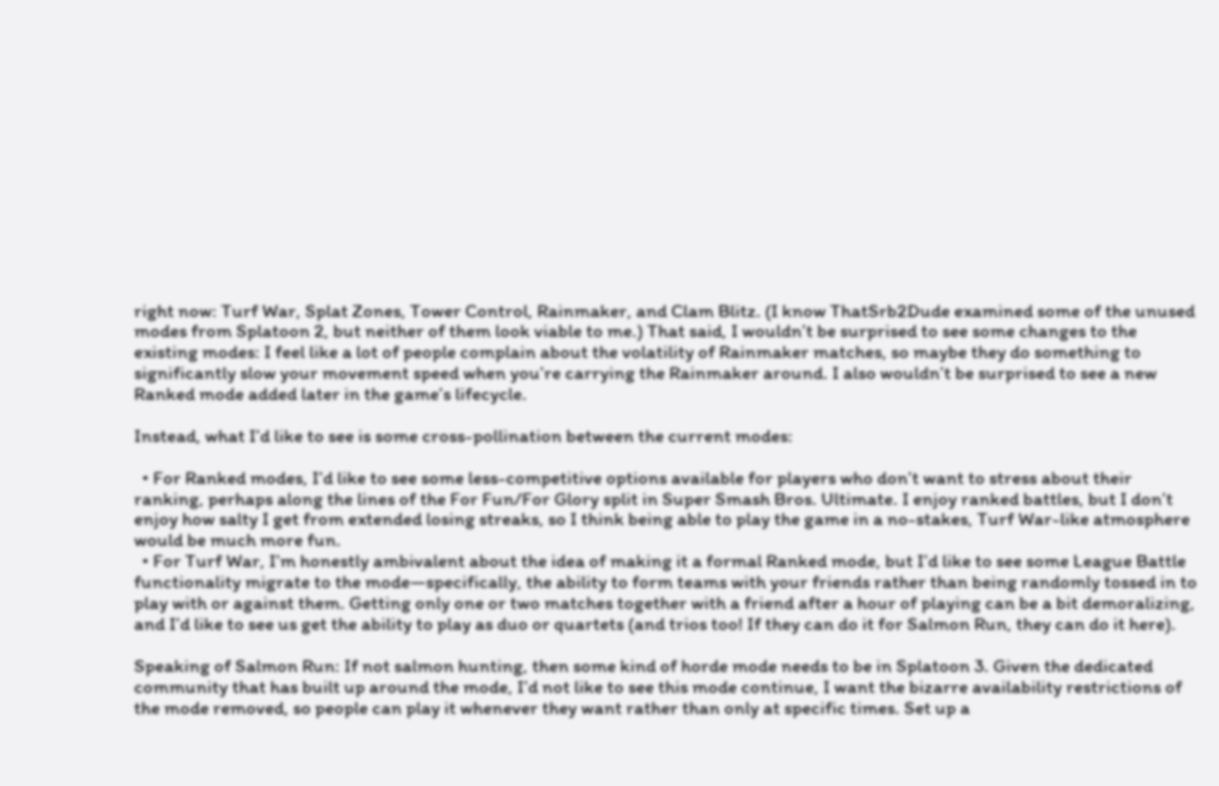right now: Turf War, Splat Zones, Tower Control, Rainmaker, and Clam Blitz. (I know ThatSrb2Dude examined some of the unused modes from Splatoon 2, but neither of them look viable to me.) That said, I wouldn’t be surprised to see some changes to the existing modes: I feel like a lot of people complain about the volatility of Rainmaker matches, so maybe they do something to significantly slow your movement speed when you’re carrying the Rainmaker around. I also wouldn’t be surprised to see a new Ranked mode added later in the game’s lifecycle.

Instead, what I’d like to see is some cross-pollination between the current modes:

  • For Ranked modes, I’d like to see some less-competitive options available for players who don’t want to stress about their ranking, perhaps along the lines of the For Fun/For Glory split in Super Smash Bros. Ultimate. I enjoy ranked battles, but I don’t enjoy how salty I get from extended losing streaks, so I think being able to play the game in a no-stakes, Turf War-like atmosphere would be much more fun.
  • For Turf War, I’m honestly ambivalent about the idea of making it a formal Ranked mode, but I’d like to see some League Battle functionality migrate to the mode—specifically, the ability to form teams with your friends rather than being randomly tossed in to play with or against them. Getting only one or two matches together with a friend after a hour of playing can be a bit demoralizing, and I’d like to see us get the ability to play as duo or quartets (and trios too! If they can do it for Salmon Run, they can do it here).

Speaking of Salmon Run: If not salmon hunting, then some kind of horde mode needs to be in Splatoon 3. Given the dedicated community that has built up around the mode, I’d not like to see this mode continue, I want the bizarre availability restrictions of the mode removed, so people can play it whenever they want rather than only at specific times. Set up a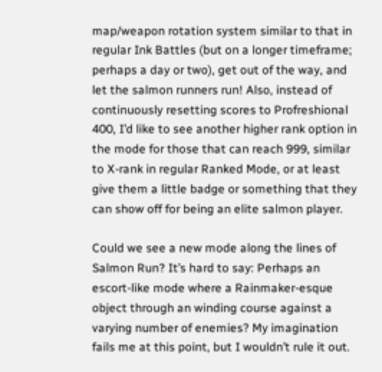map/weapon rotation system similar to that in regular Ink Battles (but on a longer timeframe; perhaps a day or two), get out of the way, and let the salmon runners run! Also, instead of continuously resetting scores to Profreshional 400, I’d like to see another higher rank option in the mode for those that can reach 999, similar to X-rank in regular Ranked Mode, or at least give them a little badge or something that they can show off for being an elite salmon player.

Could we see a new mode along the lines of Salmon Run? It’s hard to say: Perhaps an escort-like mode where a Rainmaker-esque object through an winding course against a varying number of enemies? My imagination fails me at this point, but I wouldn’t rule it out.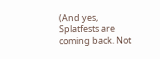(And yes, Splatfests are coming back. Not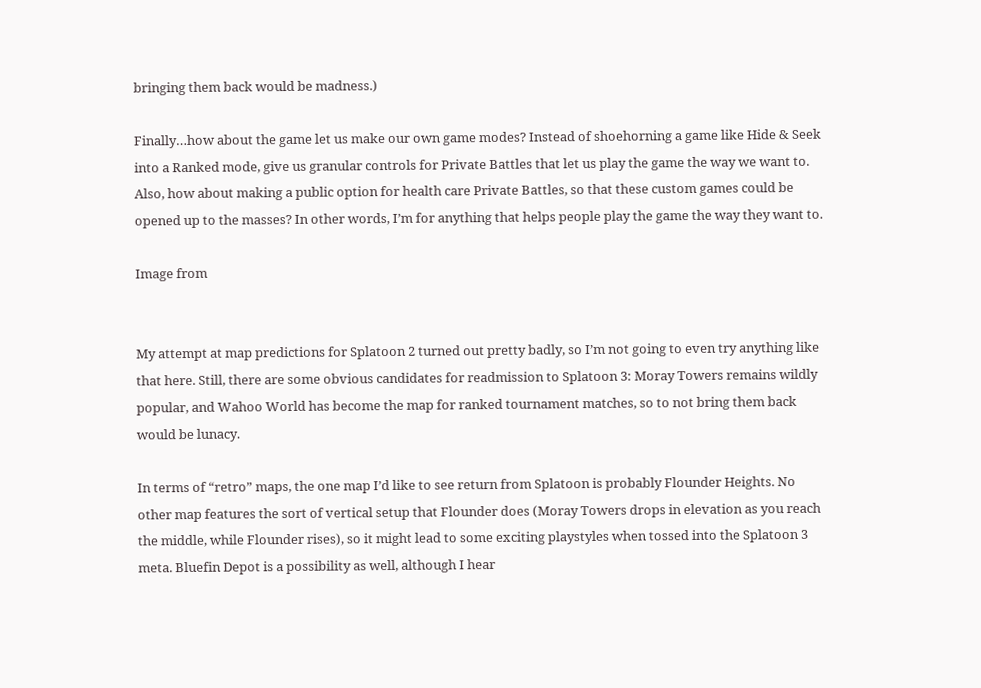bringing them back would be madness.)

Finally…how about the game let us make our own game modes? Instead of shoehorning a game like Hide & Seek into a Ranked mode, give us granular controls for Private Battles that let us play the game the way we want to. Also, how about making a public option for health care Private Battles, so that these custom games could be opened up to the masses? In other words, I’m for anything that helps people play the game the way they want to.

Image from


My attempt at map predictions for Splatoon 2 turned out pretty badly, so I’m not going to even try anything like that here. Still, there are some obvious candidates for readmission to Splatoon 3: Moray Towers remains wildly popular, and Wahoo World has become the map for ranked tournament matches, so to not bring them back would be lunacy.

In terms of “retro” maps, the one map I’d like to see return from Splatoon is probably Flounder Heights. No other map features the sort of vertical setup that Flounder does (Moray Towers drops in elevation as you reach the middle, while Flounder rises), so it might lead to some exciting playstyles when tossed into the Splatoon 3 meta. Bluefin Depot is a possibility as well, although I hear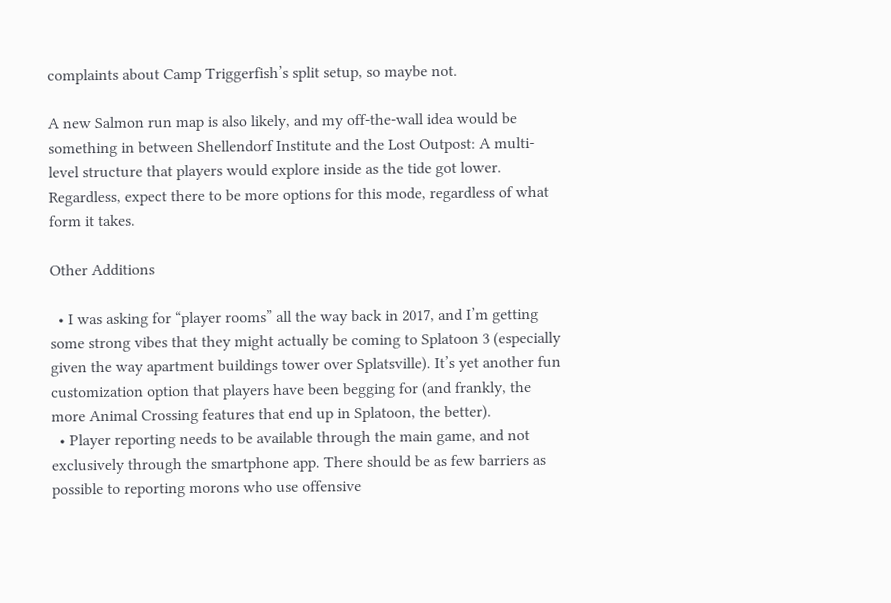complaints about Camp Triggerfish’s split setup, so maybe not.

A new Salmon run map is also likely, and my off-the-wall idea would be something in between Shellendorf Institute and the Lost Outpost: A multi-level structure that players would explore inside as the tide got lower. Regardless, expect there to be more options for this mode, regardless of what form it takes.

Other Additions

  • I was asking for “player rooms” all the way back in 2017, and I’m getting some strong vibes that they might actually be coming to Splatoon 3 (especially given the way apartment buildings tower over Splatsville). It’s yet another fun customization option that players have been begging for (and frankly, the more Animal Crossing features that end up in Splatoon, the better).
  • Player reporting needs to be available through the main game, and not exclusively through the smartphone app. There should be as few barriers as possible to reporting morons who use offensive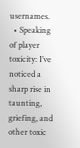usernames.
  • Speaking of player toxicity: I’ve noticed a sharp rise in taunting, griefing, and other toxic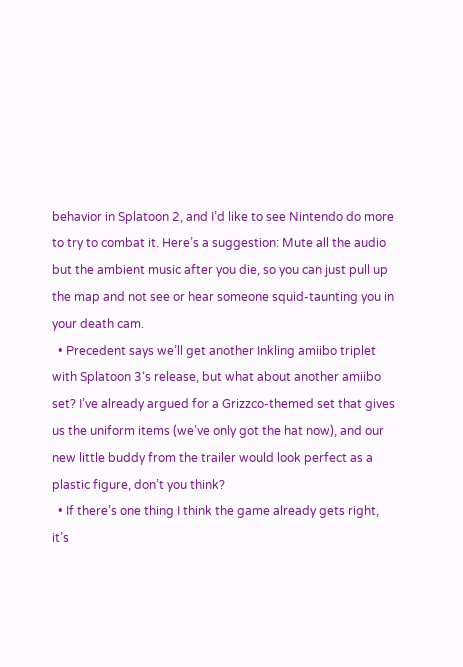behavior in Splatoon 2, and I’d like to see Nintendo do more to try to combat it. Here’s a suggestion: Mute all the audio but the ambient music after you die, so you can just pull up the map and not see or hear someone squid-taunting you in your death cam.
  • Precedent says we’ll get another Inkling amiibo triplet with Splatoon 3‘s release, but what about another amiibo set? I’ve already argued for a Grizzco-themed set that gives us the uniform items (we’ve only got the hat now), and our new little buddy from the trailer would look perfect as a plastic figure, don’t you think?
  • If there’s one thing I think the game already gets right, it’s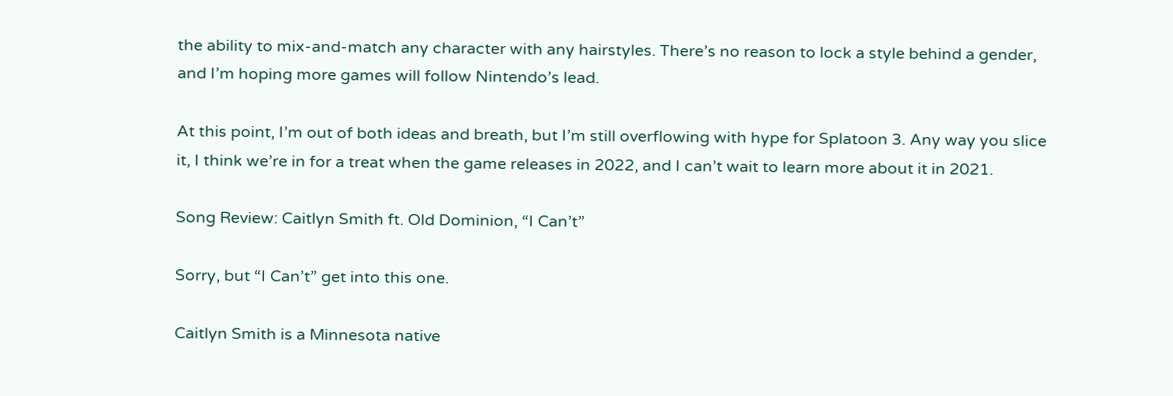the ability to mix-and-match any character with any hairstyles. There’s no reason to lock a style behind a gender, and I’m hoping more games will follow Nintendo’s lead.

At this point, I’m out of both ideas and breath, but I’m still overflowing with hype for Splatoon 3. Any way you slice it, I think we’re in for a treat when the game releases in 2022, and I can’t wait to learn more about it in 2021.

Song Review: Caitlyn Smith ft. Old Dominion, “I Can’t”

Sorry, but “I Can’t” get into this one.

Caitlyn Smith is a Minnesota native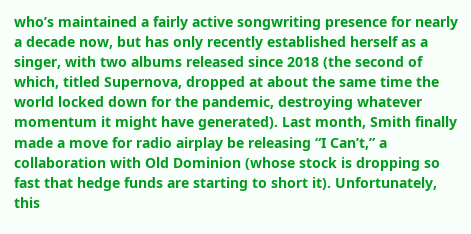who’s maintained a fairly active songwriting presence for nearly a decade now, but has only recently established herself as a singer, with two albums released since 2018 (the second of which, titled Supernova, dropped at about the same time the world locked down for the pandemic, destroying whatever momentum it might have generated). Last month, Smith finally made a move for radio airplay be releasing “I Can’t,” a collaboration with Old Dominion (whose stock is dropping so fast that hedge funds are starting to short it). Unfortunately, this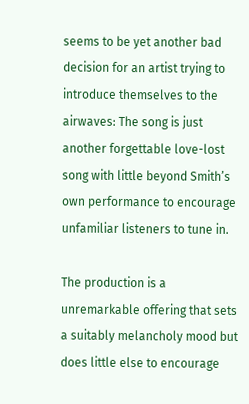seems to be yet another bad decision for an artist trying to introduce themselves to the airwaves: The song is just another forgettable love-lost song with little beyond Smith’s own performance to encourage unfamiliar listeners to tune in.

The production is a unremarkable offering that sets a suitably melancholy mood but does little else to encourage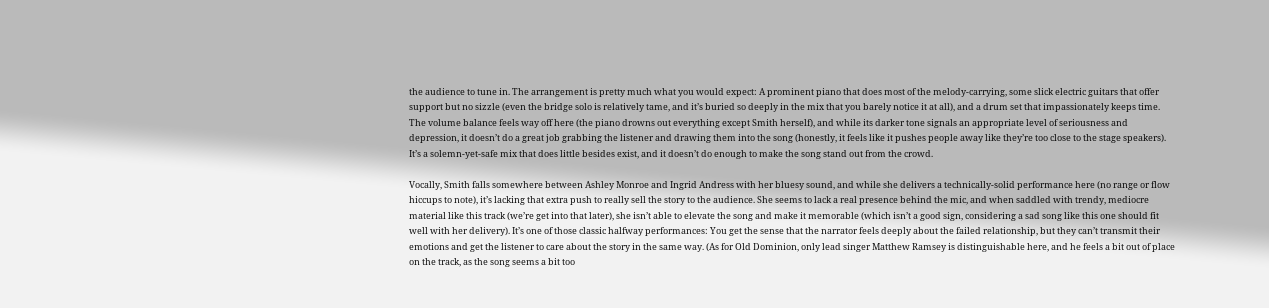the audience to tune in. The arrangement is pretty much what you would expect: A prominent piano that does most of the melody-carrying, some slick electric guitars that offer support but no sizzle (even the bridge solo is relatively tame, and it’s buried so deeply in the mix that you barely notice it at all), and a drum set that impassionately keeps time. The volume balance feels way off here (the piano drowns out everything except Smith herself), and while its darker tone signals an appropriate level of seriousness and depression, it doesn’t do a great job grabbing the listener and drawing them into the song (honestly, it feels like it pushes people away like they’re too close to the stage speakers). It’s a solemn-yet-safe mix that does little besides exist, and it doesn’t do enough to make the song stand out from the crowd.

Vocally, Smith falls somewhere between Ashley Monroe and Ingrid Andress with her bluesy sound, and while she delivers a technically-solid performance here (no range or flow hiccups to note), it’s lacking that extra push to really sell the story to the audience. She seems to lack a real presence behind the mic, and when saddled with trendy, mediocre material like this track (we’re get into that later), she isn’t able to elevate the song and make it memorable (which isn’t a good sign, considering a sad song like this one should fit well with her delivery). It’s one of those classic halfway performances: You get the sense that the narrator feels deeply about the failed relationship, but they can’t transmit their emotions and get the listener to care about the story in the same way. (As for Old Dominion, only lead singer Matthew Ramsey is distinguishable here, and he feels a bit out of place on the track, as the song seems a bit too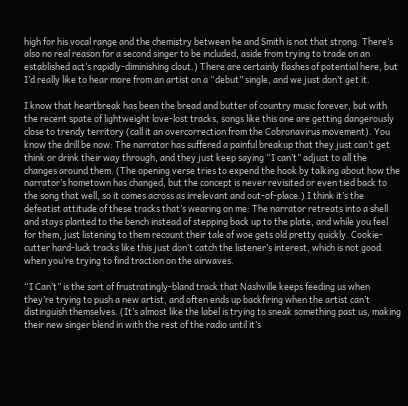high for his vocal range and the chemistry between he and Smith is not that strong. There’s also no real reason for a second singer to be included, aside from trying to trade on an established act’s rapidly-diminishing clout.) There are certainly flashes of potential here, but I’d really like to hear more from an artist on a “debut” single, and we just don’t get it.

I know that heartbreak has been the bread and butter of country music forever, but with the recent spate of lightweight love-lost tracks, songs like this one are getting dangerously close to trendy territory (call it an overcorrection from the Cobronavirus movement). You know the drill be now: The narrator has suffered a painful breakup that they just can’t get think or drink their way through, and they just keep saying “I can’t” adjust to all the changes around them. (The opening verse tries to expend the hook by talking about how the narrator’s hometown has changed, but the concept is never revisited or even tied back to the song that well, so it comes across as irrelevant and out-of-place.) I think it’s the defeatist attitude of these tracks that’s wearing on me: The narrator retreats into a shell and stays planted to the bench instead of stepping back up to the plate, and while you feel for them, just listening to them recount their tale of woe gets old pretty quickly. Cookie-cutter hard-luck tracks like this just don’t catch the listener’s interest, which is not good when you’re trying to find traction on the airwaves.

“I Can’t” is the sort of frustratingly-bland track that Nashville keeps feeding us when they’re trying to push a new artist, and often ends up backfiring when the artist can’t distinguish themselves. (It’s almost like the label is trying to sneak something past us, making their new singer blend in with the rest of the radio until it’s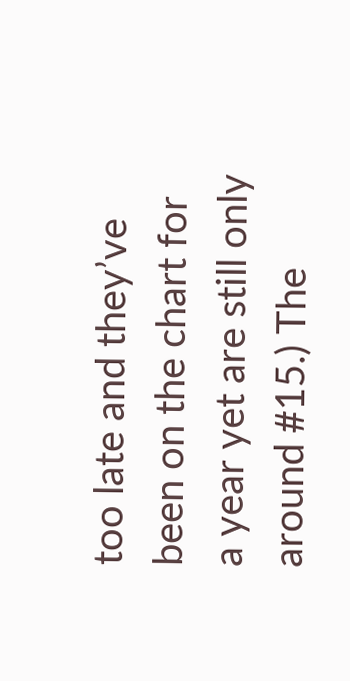too late and they’ve been on the chart for a year yet are still only around #15.) The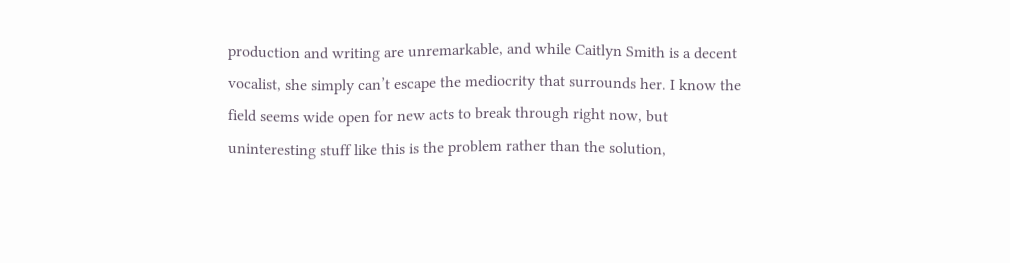production and writing are unremarkable, and while Caitlyn Smith is a decent vocalist, she simply can’t escape the mediocrity that surrounds her. I know the field seems wide open for new acts to break through right now, but uninteresting stuff like this is the problem rather than the solution,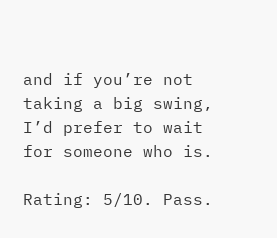and if you’re not taking a big swing, I’d prefer to wait for someone who is.

Rating: 5/10. Pass.